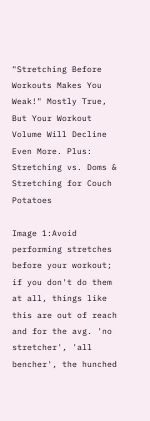"Stretching Before Workouts Makes You Weak!" Mostly True, But Your Workout Volume Will Decline Even More. Plus: Stretching vs. Doms & Stretching for Couch Potatoes

Image 1:Avoid performing stretches before your workout; if you don't do them at all, things like this are out of reach and for the avg. 'no stretcher', 'all bencher', the hunched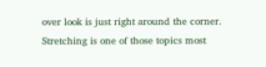over look is just right around the corner.
Stretching is one of those topics most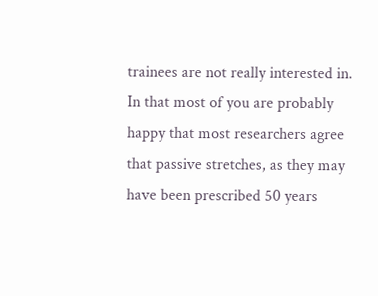trainees are not really interested in. In that most of you are probably happy that most researchers agree that passive stretches, as they may have been prescribed 50 years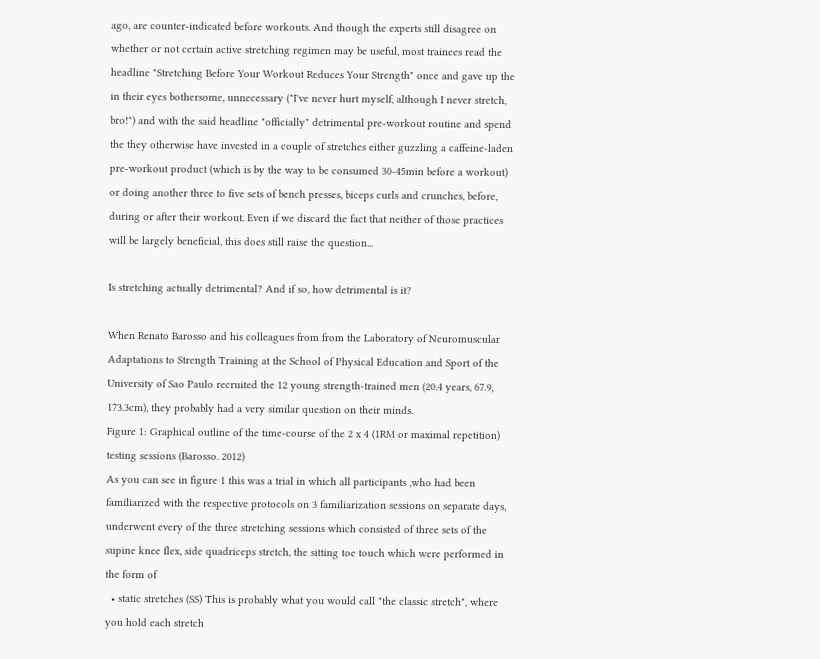ago, are counter-indicated before workouts. And though the experts still disagree on whether or not certain active stretching regimen may be useful, most trainees read the headline "Stretching Before Your Workout Reduces Your Strength" once and gave up the in their eyes bothersome, unnecessary ("I've never hurt myself, although I never stretch, bro!") and with the said headline "officially" detrimental pre-workout routine and spend the they otherwise have invested in a couple of stretches either guzzling a caffeine-laden pre-workout product (which is by the way to be consumed 30-45min before a workout) or doing another three to five sets of bench presses, biceps curls and crunches, before, during or after their workout. Even if we discard the fact that neither of those practices will be largely beneficial, this does still raise the question...

Is stretching actually detrimental? And if so, how detrimental is it?

When Renato Barosso and his colleagues from from the Laboratory of Neuromuscular Adaptations to Strength Training at the School of Physical Education and Sport of the University of Sao Paulo recruited the 12 young strength-trained men (20.4 years, 67.9, 173.3cm), they probably had a very similar question on their minds.
Figure 1: Graphical outline of the time-course of the 2 x 4 (1RM or maximal repetition) testing sessions (Barosso. 2012)
As you can see in figure 1 this was a trial in which all participants ,who had been familiarized with the respective protocols on 3 familiarization sessions on separate days, underwent every of the three stretching sessions which consisted of three sets of the supine knee flex, side quadriceps stretch, the sitting toe touch which were performed in the form of
  • static stretches (SS) This is probably what you would call "the classic stretch", where you hold each stretch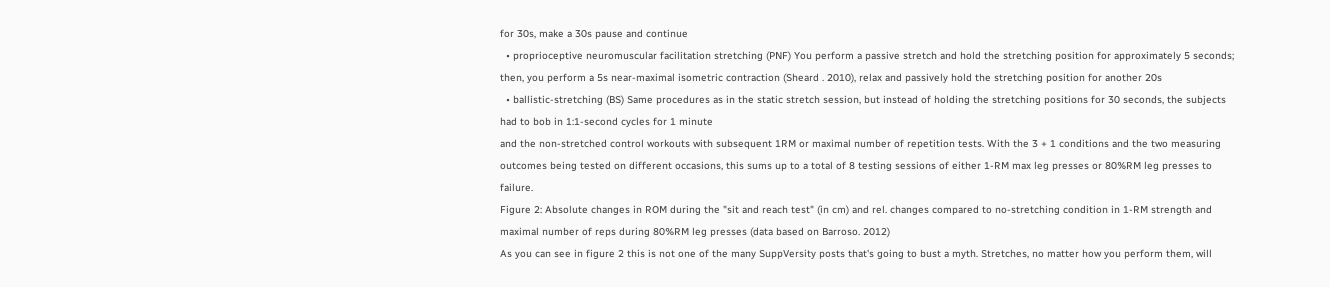for 30s, make a 30s pause and continue
  • proprioceptive neuromuscular facilitation stretching (PNF) You perform a passive stretch and hold the stretching position for approximately 5 seconds; then, you perform a 5s near-maximal isometric contraction (Sheard . 2010), relax and passively hold the stretching position for another 20s
  • ballistic-stretching (BS) Same procedures as in the static stretch session, but instead of holding the stretching positions for 30 seconds, the subjects had to bob in 1:1-second cycles for 1 minute
and the non-stretched control workouts with subsequent 1RM or maximal number of repetition tests. With the 3 + 1 conditions and the two measuring outcomes being tested on different occasions, this sums up to a total of 8 testing sessions of either 1-RM max leg presses or 80%RM leg presses to failure.
Figure 2: Absolute changes in ROM during the "sit and reach test" (in cm) and rel. changes compared to no-stretching condition in 1-RM strength and maximal number of reps during 80%RM leg presses (data based on Barroso. 2012)
As you can see in figure 2 this is not one of the many SuppVersity posts that's going to bust a myth. Stretches, no matter how you perform them, will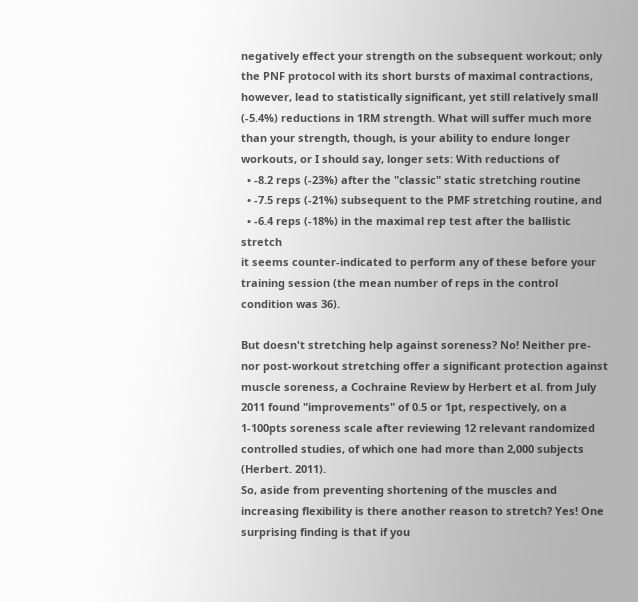negatively effect your strength on the subsequent workout; only the PNF protocol with its short bursts of maximal contractions, however, lead to statistically significant, yet still relatively small (-5.4%) reductions in 1RM strength. What will suffer much more than your strength, though, is your ability to endure longer workouts, or I should say, longer sets: With reductions of
  • -8.2 reps (-23%) after the "classic" static stretching routine
  • -7.5 reps (-21%) subsequent to the PMF stretching routine, and
  • -6.4 reps (-18%) in the maximal rep test after the ballistic stretch
it seems counter-indicated to perform any of these before your training session (the mean number of reps in the control condition was 36).

But doesn't stretching help against soreness? No! Neither pre- nor post-workout stretching offer a significant protection against muscle soreness, a Cochraine Review by Herbert et al. from July 2011 found "improvements" of 0.5 or 1pt, respectively, on a 1-100pts soreness scale after reviewing 12 relevant randomized controlled studies, of which one had more than 2,000 subjects (Herbert. 2011).
So, aside from preventing shortening of the muscles and increasing flexibility is there another reason to stretch? Yes! One surprising finding is that if you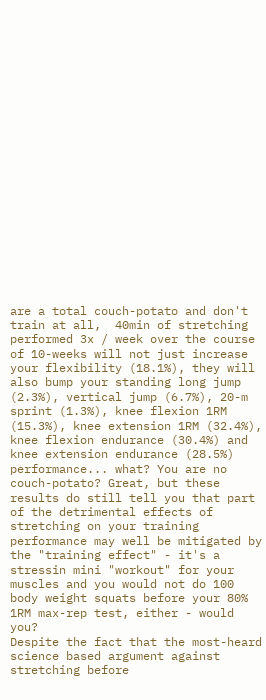are a total couch-potato and don't train at all,  40min of stretching performed 3x / week over the course of 10-weeks will not just increase your flexibility (18.1%), they will also bump your standing long jump (2.3%), vertical jump (6.7%), 20-m sprint (1.3%), knee flexion 1RM (15.3%), knee extension 1RM (32.4%), knee flexion endurance (30.4%) and knee extension endurance (28.5%) performance... what? You are no couch-potato? Great, but these results do still tell you that part of the detrimental effects of stretching on your training performance may well be mitigated by the "training effect" - it's a stressin mini "workout" for your muscles and you would not do 100 body weight squats before your 80% 1RM max-rep test, either - would you?
Despite the fact that the most-heard science based argument against stretching before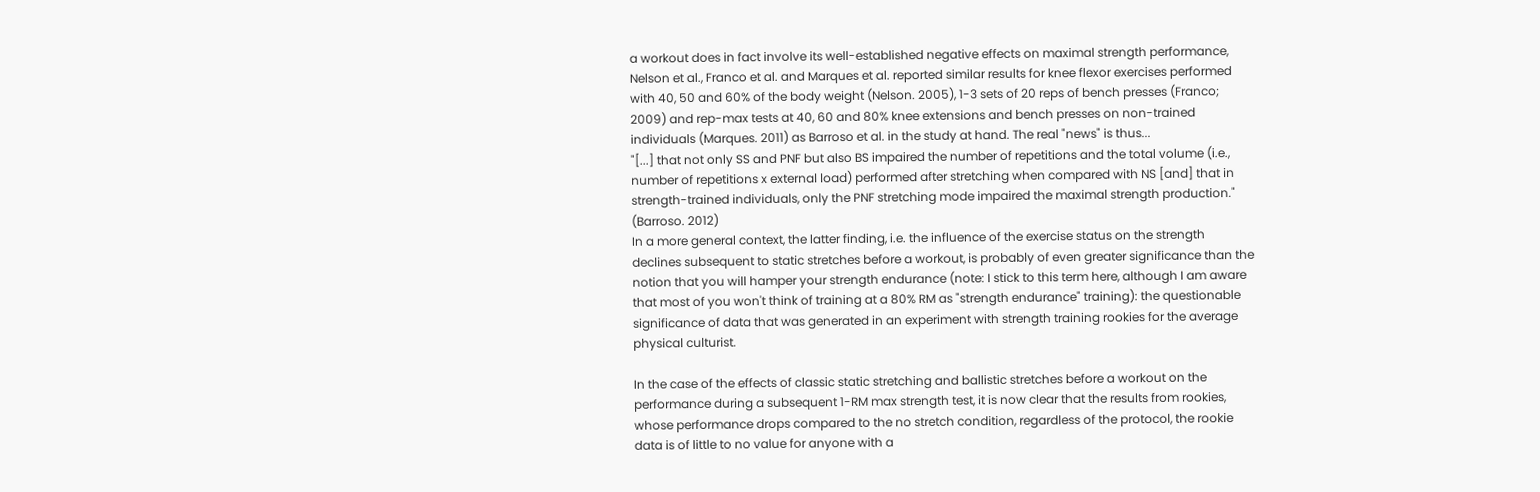a workout does in fact involve its well-established negative effects on maximal strength performance, Nelson et al., Franco et al. and Marques et al. reported similar results for knee flexor exercises performed with 40, 50 and 60% of the body weight (Nelson. 2005), 1-3 sets of 20 reps of bench presses (Franco; 2009) and rep-max tests at 40, 60 and 80% knee extensions and bench presses on non-trained individuals (Marques. 2011) as Barroso et al. in the study at hand. The real "news" is thus...
"[...] that not only SS and PNF but also BS impaired the number of repetitions and the total volume (i.e., number of repetitions x external load) performed after stretching when compared with NS [and] that in strength-trained individuals, only the PNF stretching mode impaired the maximal strength production." (Barroso. 2012)
In a more general context, the latter finding, i.e. the influence of the exercise status on the strength declines subsequent to static stretches before a workout, is probably of even greater significance than the notion that you will hamper your strength endurance (note: I stick to this term here, although I am aware that most of you won't think of training at a 80% RM as "strength endurance" training): the questionable significance of data that was generated in an experiment with strength training rookies for the average physical culturist.

In the case of the effects of classic static stretching and ballistic stretches before a workout on the performance during a subsequent 1-RM max strength test, it is now clear that the results from rookies, whose performance drops compared to the no stretch condition, regardless of the protocol, the rookie data is of little to no value for anyone with a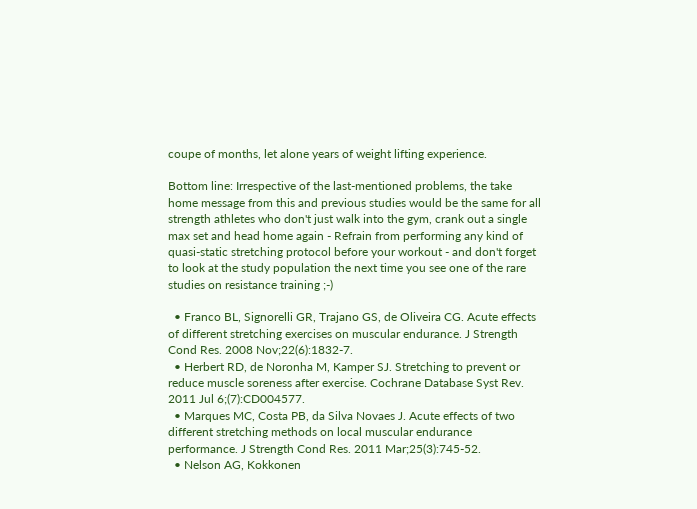coupe of months, let alone years of weight lifting experience.

Bottom line: Irrespective of the last-mentioned problems, the take home message from this and previous studies would be the same for all strength athletes who don't just walk into the gym, crank out a single max set and head home again - Refrain from performing any kind of quasi-static stretching protocol before your workout - and don't forget to look at the study population the next time you see one of the rare studies on resistance training ;-)

  • Franco BL, Signorelli GR, Trajano GS, de Oliveira CG. Acute effects of different stretching exercises on muscular endurance. J Strength Cond Res. 2008 Nov;22(6):1832-7.
  • Herbert RD, de Noronha M, Kamper SJ. Stretching to prevent or reduce muscle soreness after exercise. Cochrane Database Syst Rev. 2011 Jul 6;(7):CD004577.
  • Marques MC, Costa PB, da Silva Novaes J. Acute effects of two different stretching methods on local muscular endurance performance. J Strength Cond Res. 2011 Mar;25(3):745-52.
  • Nelson AG, Kokkonen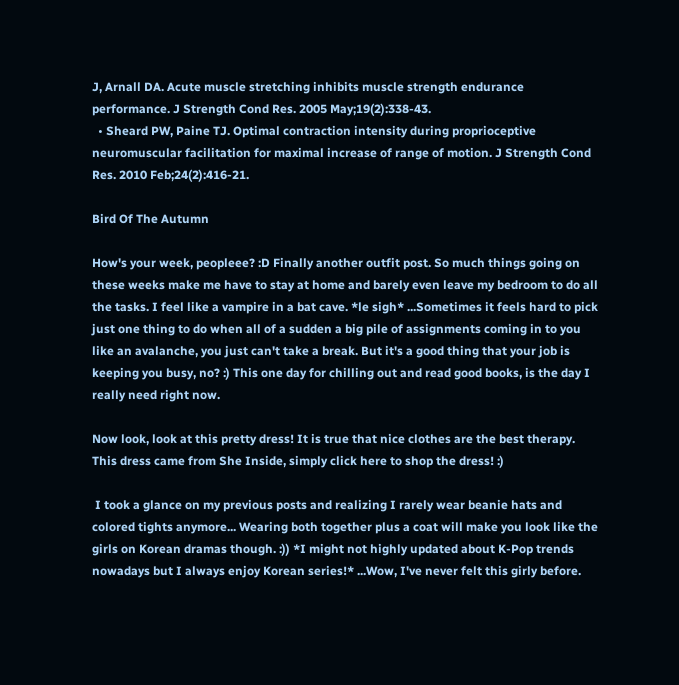J, Arnall DA. Acute muscle stretching inhibits muscle strength endurance performance. J Strength Cond Res. 2005 May;19(2):338-43.
  • Sheard PW, Paine TJ. Optimal contraction intensity during proprioceptive neuromuscular facilitation for maximal increase of range of motion. J Strength Cond Res. 2010 Feb;24(2):416-21.

Bird Of The Autumn

How's your week, peopleee? :D Finally another outfit post. So much things going on these weeks make me have to stay at home and barely even leave my bedroom to do all the tasks. I feel like a vampire in a bat cave. *le sigh* ...Sometimes it feels hard to pick just one thing to do when all of a sudden a big pile of assignments coming in to you like an avalanche, you just can't take a break. But it's a good thing that your job is keeping you busy, no? :) This one day for chilling out and read good books, is the day I really need right now.

Now look, look at this pretty dress! It is true that nice clothes are the best therapy. This dress came from She Inside, simply click here to shop the dress! :)

 I took a glance on my previous posts and realizing I rarely wear beanie hats and colored tights anymore... Wearing both together plus a coat will make you look like the girls on Korean dramas though. :)) *I might not highly updated about K-Pop trends nowadays but I always enjoy Korean series!* ...Wow, I've never felt this girly before.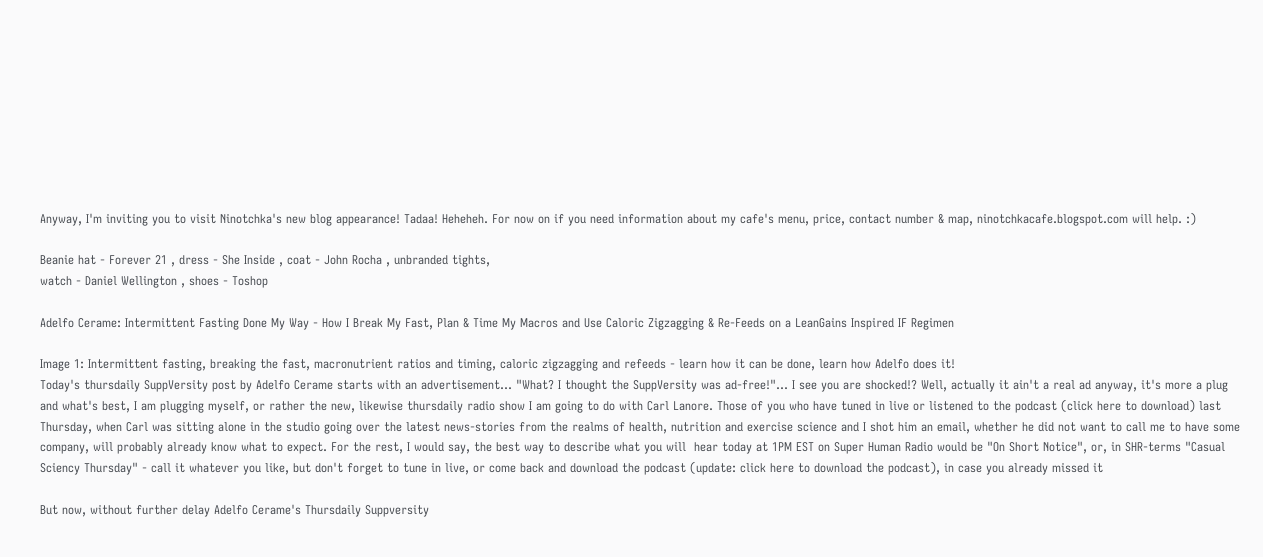Anyway, I'm inviting you to visit Ninotchka's new blog appearance! Tadaa! Heheheh. For now on if you need information about my cafe's menu, price, contact number & map, ninotchkacafe.blogspot.com will help. :)

Beanie hat - Forever 21 , dress - She Inside , coat - John Rocha , unbranded tights,
watch - Daniel Wellington , shoes - Toshop

Adelfo Cerame: Intermittent Fasting Done My Way - How I Break My Fast, Plan & Time My Macros and Use Caloric Zigzagging & Re-Feeds on a LeanGains Inspired IF Regimen

Image 1: Intermittent fasting, breaking the fast, macronutrient ratios and timing, caloric zigzagging and refeeds - learn how it can be done, learn how Adelfo does it!
Today's thursdaily SuppVersity post by Adelfo Cerame starts with an advertisement... "What? I thought the SuppVersity was ad-free!"... I see you are shocked!? Well, actually it ain't a real ad anyway, it's more a plug and what's best, I am plugging myself, or rather the new, likewise thursdaily radio show I am going to do with Carl Lanore. Those of you who have tuned in live or listened to the podcast (click here to download) last Thursday, when Carl was sitting alone in the studio going over the latest news-stories from the realms of health, nutrition and exercise science and I shot him an email, whether he did not want to call me to have some company, will probably already know what to expect. For the rest, I would say, the best way to describe what you will  hear today at 1PM EST on Super Human Radio would be "On Short Notice", or, in SHR-terms "Casual Sciency Thursday" - call it whatever you like, but don't forget to tune in live, or come back and download the podcast (update: click here to download the podcast), in case you already missed it

But now, without further delay Adelfo Cerame's Thursdaily Suppversity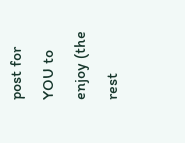post for YOU to enjoy (the rest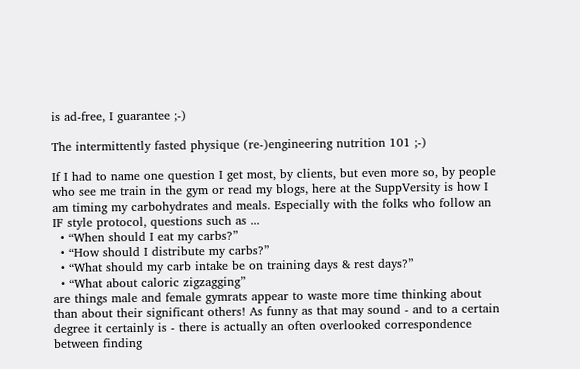is ad-free, I guarantee ;-)

The intermittently fasted physique (re-)engineering nutrition 101 ;-)

If I had to name one question I get most, by clients, but even more so, by people who see me train in the gym or read my blogs, here at the SuppVersity is how I am timing my carbohydrates and meals. Especially with the folks who follow an IF style protocol, questions such as ...
  • “When should I eat my carbs?”
  • “How should I distribute my carbs?”
  • “What should my carb intake be on training days & rest days?”
  • “What about caloric zigzagging”
are things male and female gymrats appear to waste more time thinking about than about their significant others! As funny as that may sound - and to a certain degree it certainly is - there is actually an often overlooked correspondence between finding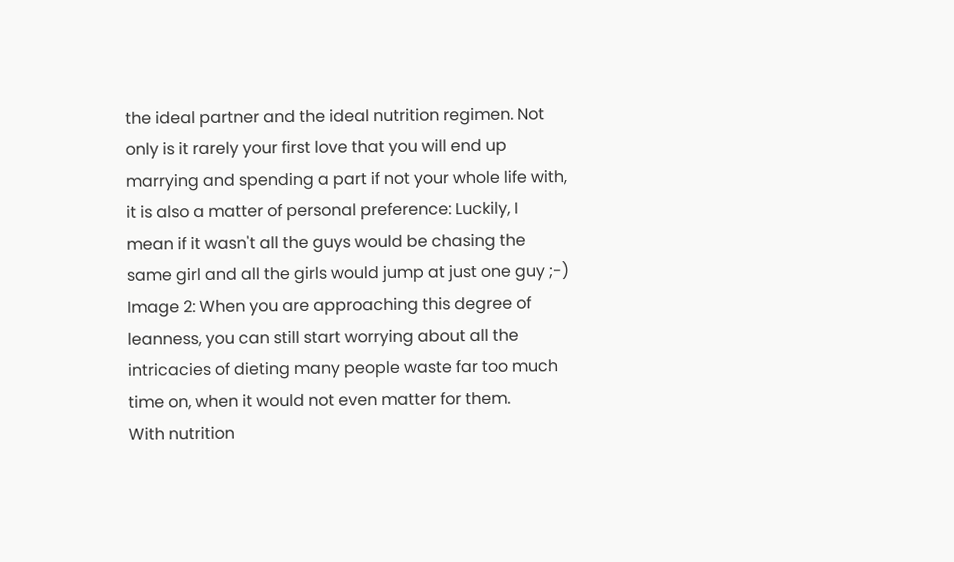the ideal partner and the ideal nutrition regimen. Not only is it rarely your first love that you will end up marrying and spending a part if not your whole life with, it is also a matter of personal preference: Luckily, I mean if it wasn't all the guys would be chasing the same girl and all the girls would jump at just one guy ;-)
Image 2: When you are approaching this degree of leanness, you can still start worrying about all the intricacies of dieting many people waste far too much time on, when it would not even matter for them.
With nutrition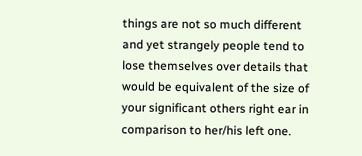things are not so much different and yet strangely people tend to lose themselves over details that would be equivalent of the size of your significant others right ear in comparison to her/his left one.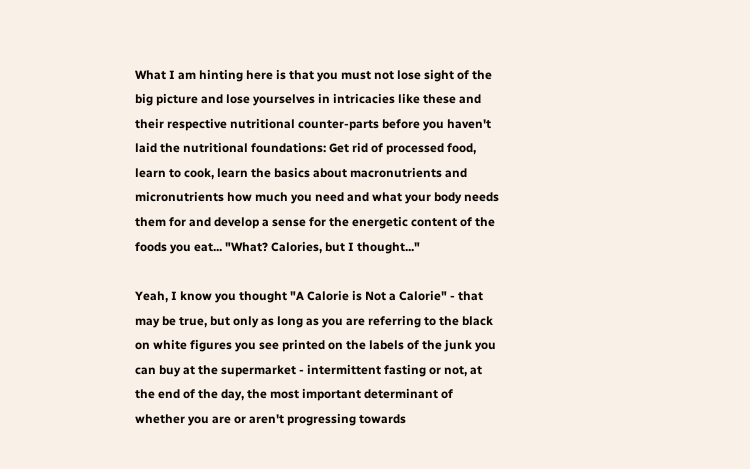What I am hinting here is that you must not lose sight of the big picture and lose yourselves in intricacies like these and their respective nutritional counter-parts before you haven't laid the nutritional foundations: Get rid of processed food, learn to cook, learn the basics about macronutrients and micronutrients how much you need and what your body needs them for and develop a sense for the energetic content of the foods you eat... "What? Calories, but I thought..."

Yeah, I know you thought "A Calorie is Not a Calorie" - that may be true, but only as long as you are referring to the black on white figures you see printed on the labels of the junk you can buy at the supermarket - intermittent fasting or not, at the end of the day, the most important determinant of whether you are or aren't progressing towards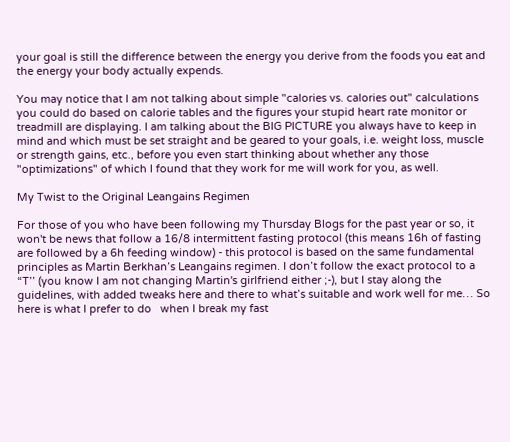your goal is still the difference between the energy you derive from the foods you eat and the energy your body actually expends.

You may notice that I am not talking about simple "calories vs. calories out" calculations you could do based on calorie tables and the figures your stupid heart rate monitor or treadmill are displaying. I am talking about the BIG PICTURE you always have to keep in mind and which must be set straight and be geared to your goals, i.e. weight loss, muscle or strength gains, etc., before you even start thinking about whether any those  "optimizations" of which I found that they work for me will work for you, as well.

My Twist to the Original Leangains Regimen

For those of you who have been following my Thursday Blogs for the past year or so, it won't be news that follow a 16/8 intermittent fasting protocol (this means 16h of fasting are followed by a 6h feeding window) - this protocol is based on the same fundamental principles as Martin Berkhan’s Leangains regimen. I don’t follow the exact protocol to a “T’’ (you know I am not changing Martin's girlfriend either ;-), but I stay along the guidelines, with added tweaks here and there to what’s suitable and work well for me… So here is what I prefer to do   when I break my fast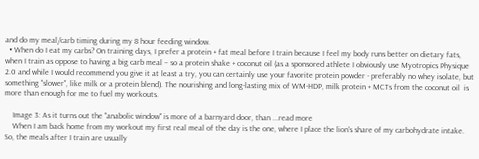and do my meal/carb timing during my 8 hour feeding window.
  • When do I eat my carbs? On training days, I prefer a protein + fat meal before I train because I feel my body runs better on dietary fats, when I train as oppose to having a big carb meal – so a protein shake + coconut oil (as a sponsored athlete I obviously use Myotropics Physique 2.0 and while I would recommend you give it at least a try, you can certainly use your favorite protein powder - preferably no whey isolate, but something "slower", like milk or a protein blend). The nourishing and long-lasting mix of WM-HDP, milk protein + MCTs from the coconut oil  is more than enough for me to fuel my workouts.

    Image 3: As it turns out the "anabolic window" is more of a barnyard door, than ...read more
    When I am back home from my workout my first real meal of the day is the one, where I place the lion's share of my carbohydrate intake. So, the meals after I train are usually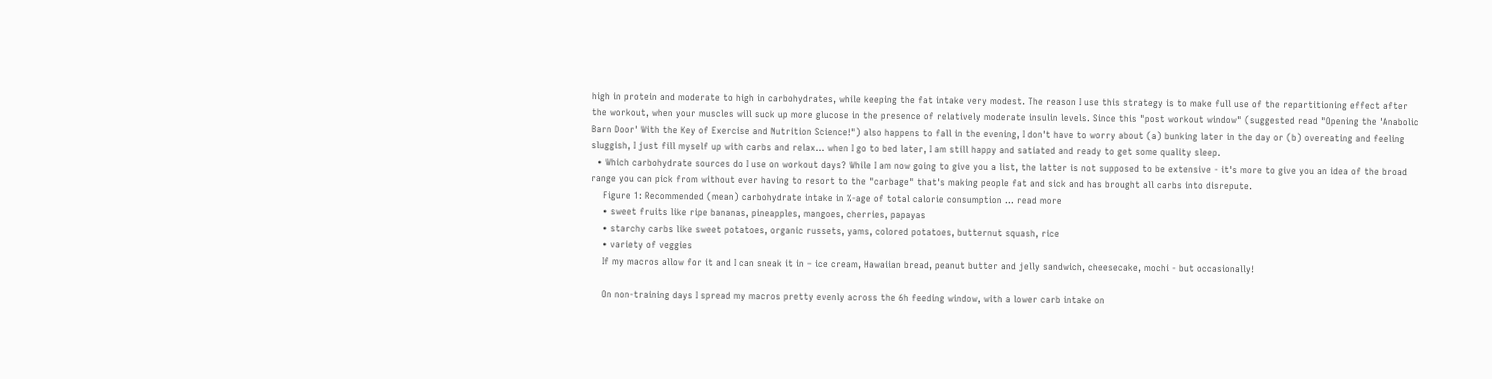high in protein and moderate to high in carbohydrates, while keeping the fat intake very modest. The reason I use this strategy is to make full use of the repartitioning effect after the workout, when your muscles will suck up more glucose in the presence of relatively moderate insulin levels. Since this "post workout window" (suggested read "Opening the 'Anabolic Barn Door' With the Key of Exercise and Nutrition Science!") also happens to fall in the evening, I don't have to worry about (a) bunking later in the day or (b) overeating and feeling sluggish, I just fill myself up with carbs and relax... when I go to bed later, I am still happy and satiated and ready to get some quality sleep.
  • Which carbohydrate sources do I use on workout days? While I am now going to give you a list, the latter is not supposed to be extensive - it's more to give you an idea of the broad range you can pick from without ever having to resort to the "carbage" that's making people fat and sick and has brought all carbs into disrepute.
    Figure 1: Recommended (mean) carbohydrate intake in %-age of total calorie consumption ... read more
    • sweet fruits like ripe bananas, pineapples, mangoes, cherries, papayas
    • starchy carbs like sweet potatoes, organic russets, yams, colored potatoes, butternut squash, rice
    • variety of veggies
    If my macros allow for it and I can sneak it in – ice cream, Hawaiian bread, peanut butter and jelly sandwich, cheesecake, mochi - but occasionally!

    On non-training days I spread my macros pretty evenly across the 6h feeding window, with a lower carb intake on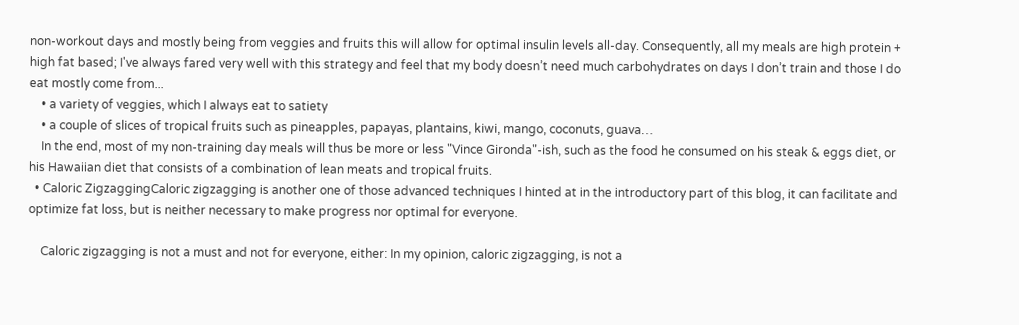non-workout days and mostly being from veggies and fruits this will allow for optimal insulin levels all-day. Consequently, all my meals are high protein + high fat based; I've always fared very well with this strategy and feel that my body doesn’t need much carbohydrates on days I don’t train and those I do eat mostly come from...
    • a variety of veggies, which I always eat to satiety
    • a couple of slices of tropical fruits such as pineapples, papayas, plantains, kiwi, mango, coconuts, guava…
    In the end, most of my non-training day meals will thus be more or less "Vince Gironda"-ish, such as the food he consumed on his steak & eggs diet, or his Hawaiian diet that consists of a combination of lean meats and tropical fruits.
  • Caloric ZigzaggingCaloric zigzagging is another one of those advanced techniques I hinted at in the introductory part of this blog, it can facilitate and optimize fat loss, but is neither necessary to make progress nor optimal for everyone.

    Caloric zigzagging is not a must and not for everyone, either: In my opinion, caloric zigzagging, is not a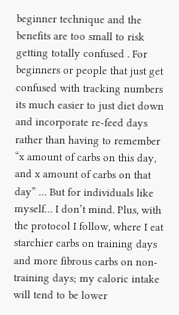beginner technique and the benefits are too small to risk getting totally confused . For beginners or people that just get confused with tracking numbers its much easier to just diet down and incorporate re-feed days rather than having to remember “x amount of carbs on this day, and x amount of carbs on that day” … But for individuals like myself… I don’t mind. Plus, with the protocol I follow, where I eat starchier carbs on training days and more fibrous carbs on non-training days; my caloric intake will tend to be lower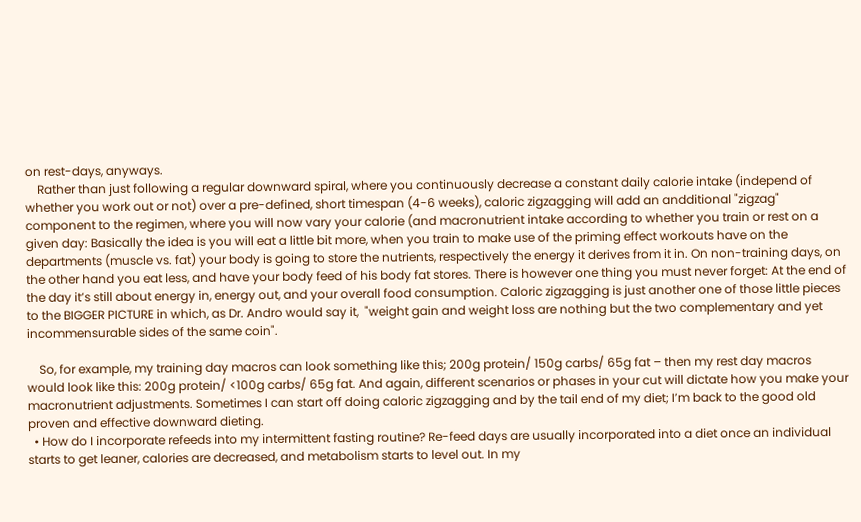on rest-days, anyways.
    Rather than just following a regular downward spiral, where you continuously decrease a constant daily calorie intake (independ of whether you work out or not) over a pre-defined, short timespan (4-6 weeks), caloric zigzagging will add an andditional "zigzag" component to the regimen, where you will now vary your calorie (and macronutrient intake according to whether you train or rest on a given day: Basically the idea is you will eat a little bit more, when you train to make use of the priming effect workouts have on the departments (muscle vs. fat) your body is going to store the nutrients, respectively the energy it derives from it in. On non-training days, on the other hand you eat less, and have your body feed of his body fat stores. There is however one thing you must never forget: At the end of the day it’s still about energy in, energy out, and your overall food consumption. Caloric zigzagging is just another one of those little pieces to the BIGGER PICTURE in which, as Dr. Andro would say it,  "weight gain and weight loss are nothing but the two complementary and yet incommensurable sides of the same coin".

    So, for example, my training day macros can look something like this; 200g protein/ 150g carbs/ 65g fat – then my rest day macros would look like this: 200g protein/ <100g carbs/ 65g fat. And again, different scenarios or phases in your cut will dictate how you make your macronutrient adjustments. Sometimes I can start off doing caloric zigzagging and by the tail end of my diet; I’m back to the good old proven and effective downward dieting.
  • How do I incorporate refeeds into my intermittent fasting routine? Re-feed days are usually incorporated into a diet once an individual starts to get leaner, calories are decreased, and metabolism starts to level out. In my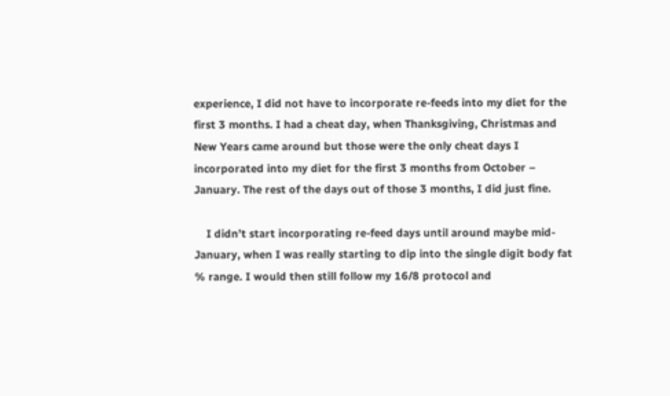experience, I did not have to incorporate re-feeds into my diet for the first 3 months. I had a cheat day, when Thanksgiving, Christmas and New Years came around but those were the only cheat days I incorporated into my diet for the first 3 months from October – January. The rest of the days out of those 3 months, I did just fine.

    I didn’t start incorporating re-feed days until around maybe mid-January, when I was really starting to dip into the single digit body fat % range. I would then still follow my 16/8 protocol and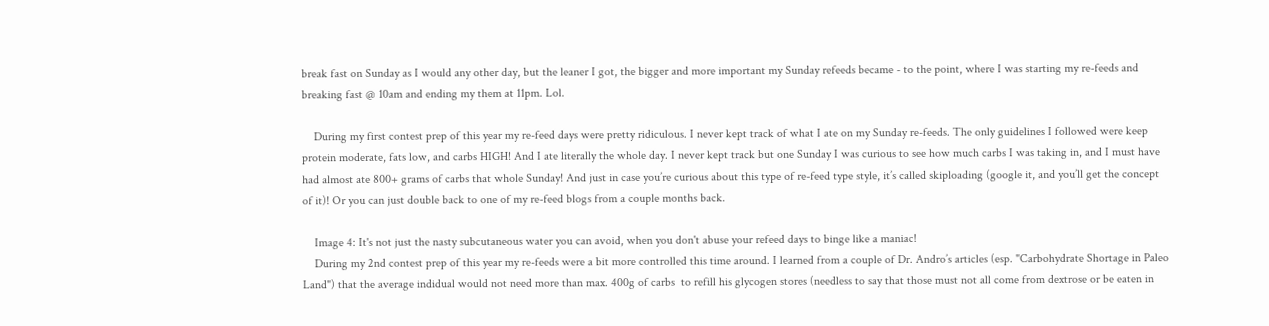break fast on Sunday as I would any other day, but the leaner I got, the bigger and more important my Sunday refeeds became - to the point, where I was starting my re-feeds and breaking fast @ 10am and ending my them at 11pm. Lol.

    During my first contest prep of this year my re-feed days were pretty ridiculous. I never kept track of what I ate on my Sunday re-feeds. The only guidelines I followed were keep protein moderate, fats low, and carbs HIGH! And I ate literally the whole day. I never kept track but one Sunday I was curious to see how much carbs I was taking in, and I must have had almost ate 800+ grams of carbs that whole Sunday! And just in case you’re curious about this type of re-feed type style, it’s called skiploading (google it, and you’ll get the concept of it)! Or you can just double back to one of my re-feed blogs from a couple months back.

    Image 4: It's not just the nasty subcutaneous water you can avoid, when you don't abuse your refeed days to binge like a maniac!
    During my 2nd contest prep of this year my re-feeds were a bit more controlled this time around. I learned from a couple of Dr. Andro’s articles (esp. "Carbohydrate Shortage in Paleo Land") that the average indidual would not need more than max. 400g of carbs  to refill his glycogen stores (needless to say that those must not all come from dextrose or be eaten in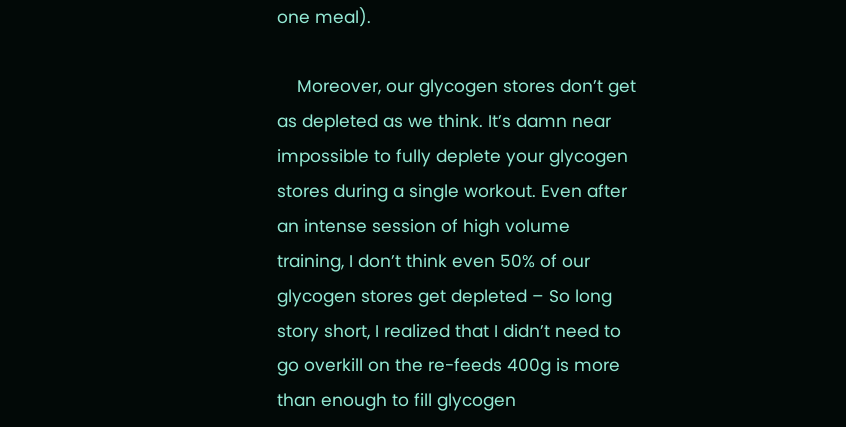one meal).

    Moreover, our glycogen stores don’t get as depleted as we think. It’s damn near impossible to fully deplete your glycogen stores during a single workout. Even after an intense session of high volume training, I don’t think even 50% of our glycogen stores get depleted – So long story short, I realized that I didn’t need to go overkill on the re-feeds 400g is more than enough to fill glycogen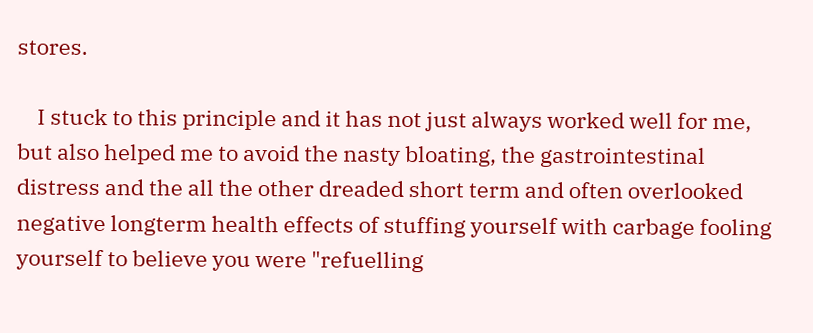stores.

    I stuck to this principle and it has not just always worked well for me, but also helped me to avoid the nasty bloating, the gastrointestinal distress and the all the other dreaded short term and often overlooked negative longterm health effects of stuffing yourself with carbage fooling yourself to believe you were "refuelling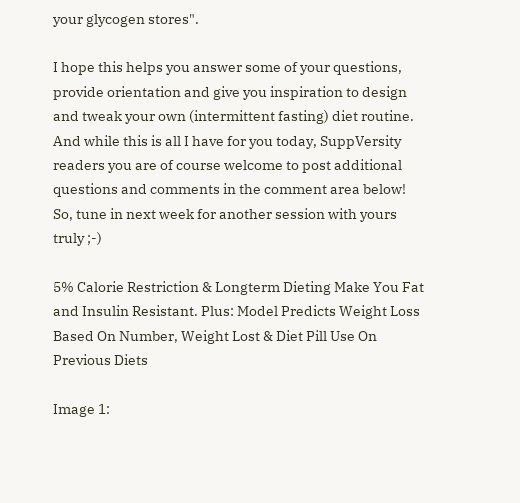your glycogen stores".

I hope this helps you answer some of your questions, provide orientation and give you inspiration to design and tweak your own (intermittent fasting) diet routine. And while this is all I have for you today, SuppVersity readers you are of course welcome to post additional questions and comments in the comment area below! So, tune in next week for another session with yours truly ;-)

5% Calorie Restriction & Longterm Dieting Make You Fat and Insulin Resistant. Plus: Model Predicts Weight Loss Based On Number, Weight Lost & Diet Pill Use On Previous Diets

Image 1: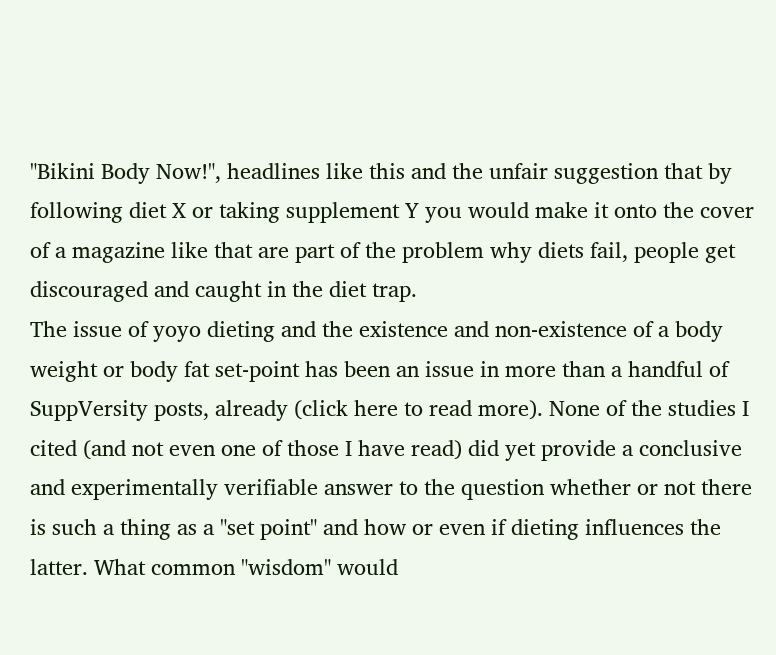"Bikini Body Now!", headlines like this and the unfair suggestion that by following diet X or taking supplement Y you would make it onto the cover of a magazine like that are part of the problem why diets fail, people get discouraged and caught in the diet trap.
The issue of yoyo dieting and the existence and non-existence of a body weight or body fat set-point has been an issue in more than a handful of SuppVersity posts, already (click here to read more). None of the studies I cited (and not even one of those I have read) did yet provide a conclusive and experimentally verifiable answer to the question whether or not there is such a thing as a "set point" and how or even if dieting influences the latter. What common "wisdom" would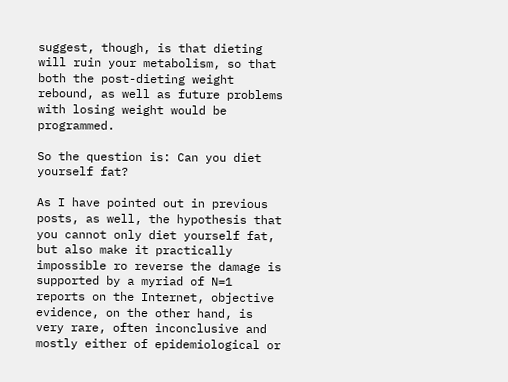suggest, though, is that dieting will ruin your metabolism, so that both the post-dieting weight rebound, as well as future problems with losing weight would be programmed.

So the question is: Can you diet yourself fat?

As I have pointed out in previous posts, as well, the hypothesis that you cannot only diet yourself fat, but also make it practically impossible ro reverse the damage is supported by a myriad of N=1 reports on the Internet, objective evidence, on the other hand, is very rare, often inconclusive and mostly either of epidemiological or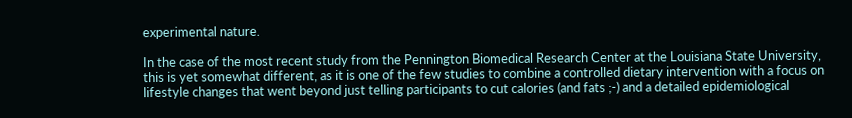experimental nature.

In the case of the most recent study from the Pennington Biomedical Research Center at the Louisiana State University, this is yet somewhat different, as it is one of the few studies to combine a controlled dietary intervention with a focus on lifestyle changes that went beyond just telling participants to cut calories (and fats ;-) and a detailed epidemiological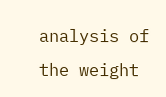analysis of the weight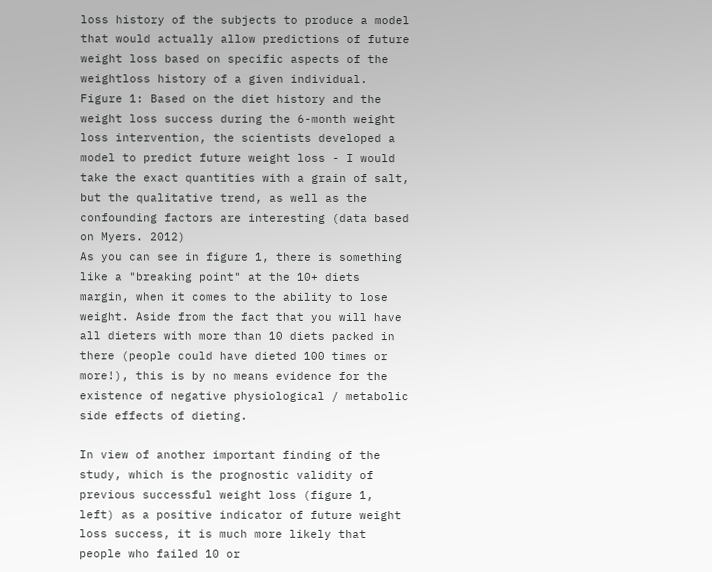loss history of the subjects to produce a model that would actually allow predictions of future weight loss based on specific aspects of the weightloss history of a given individual.
Figure 1: Based on the diet history and the weight loss success during the 6-month weight loss intervention, the scientists developed a model to predict future weight loss - I would take the exact quantities with a grain of salt, but the qualitative trend, as well as the confounding factors are interesting (data based on Myers. 2012)
As you can see in figure 1, there is something like a "breaking point" at the 10+ diets margin, when it comes to the ability to lose weight. Aside from the fact that you will have all dieters with more than 10 diets packed in there (people could have dieted 100 times or more!), this is by no means evidence for the existence of negative physiological / metabolic side effects of dieting.

In view of another important finding of the study, which is the prognostic validity of previous successful weight loss (figure 1, left) as a positive indicator of future weight loss success, it is much more likely that people who failed 10 or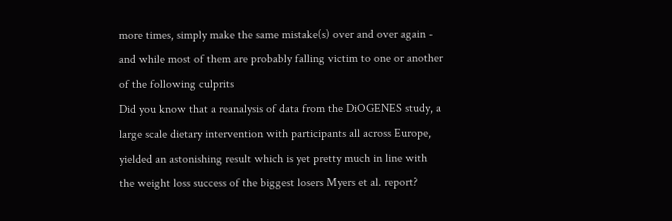more times, simply make the same mistake(s) over and over again - and while most of them are probably falling victim to one or another of the following culprits
Did you know that a reanalysis of data from the DiOGENES study, a large scale dietary intervention with participants all across Europe, yielded an astonishing result which is yet pretty much in line with the weight loss success of the biggest losers Myers et al. report?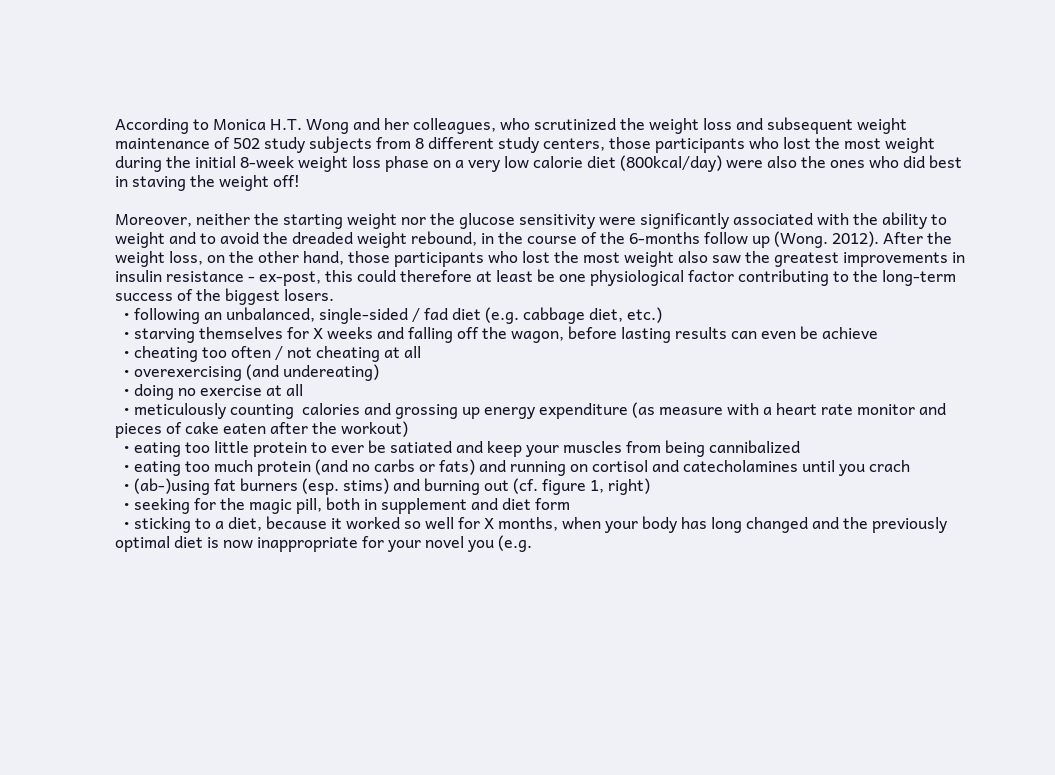According to Monica H.T. Wong and her colleagues, who scrutinized the weight loss and subsequent weight maintenance of 502 study subjects from 8 different study centers, those participants who lost the most weight during the initial 8-week weight loss phase on a very low calorie diet (800kcal/day) were also the ones who did best in staving the weight off!

Moreover, neither the starting weight nor the glucose sensitivity were significantly associated with the ability to weight and to avoid the dreaded weight rebound, in the course of the 6-months follow up (Wong. 2012). After the weight loss, on the other hand, those participants who lost the most weight also saw the greatest improvements in insulin resistance - ex-post, this could therefore at least be one physiological factor contributing to the long-term success of the biggest losers.
  • following an unbalanced, single-sided / fad diet (e.g. cabbage diet, etc.)
  • starving themselves for X weeks and falling off the wagon, before lasting results can even be achieve
  • cheating too often / not cheating at all
  • overexercising (and undereating)
  • doing no exercise at all
  • meticulously counting  calories and grossing up energy expenditure (as measure with a heart rate monitor and pieces of cake eaten after the workout)
  • eating too little protein to ever be satiated and keep your muscles from being cannibalized
  • eating too much protein (and no carbs or fats) and running on cortisol and catecholamines until you crach
  • (ab-)using fat burners (esp. stims) and burning out (cf. figure 1, right)
  • seeking for the magic pill, both in supplement and diet form
  • sticking to a diet, because it worked so well for X months, when your body has long changed and the previously optimal diet is now inappropriate for your novel you (e.g.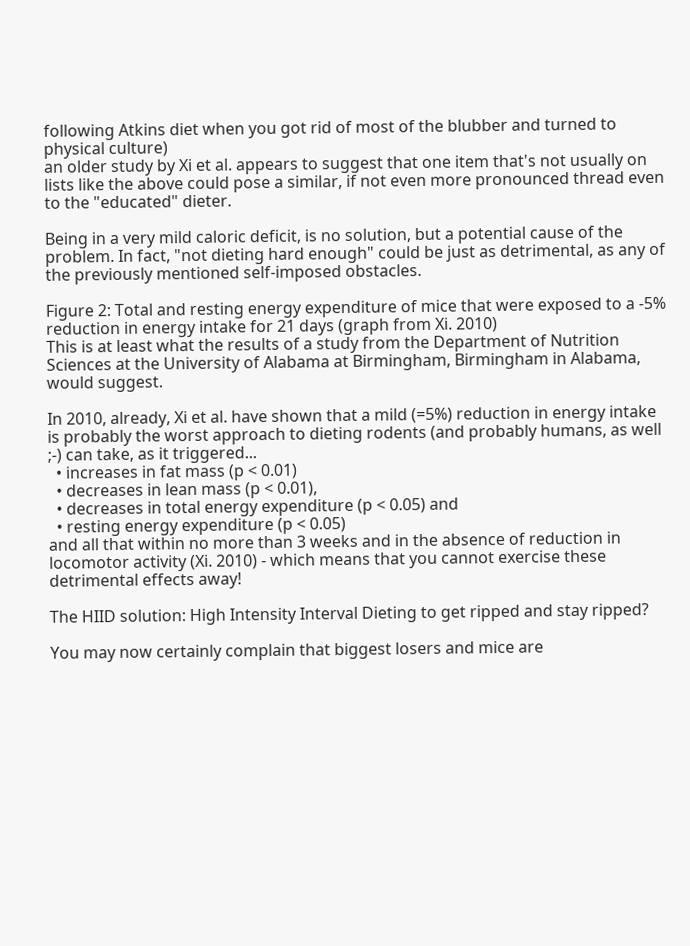following Atkins diet when you got rid of most of the blubber and turned to physical culture)
an older study by Xi et al. appears to suggest that one item that's not usually on lists like the above could pose a similar, if not even more pronounced thread even to the "educated" dieter.

Being in a very mild caloric deficit, is no solution, but a potential cause of the problem. In fact, "not dieting hard enough" could be just as detrimental, as any of the previously mentioned self-imposed obstacles.

Figure 2: Total and resting energy expenditure of mice that were exposed to a -5% reduction in energy intake for 21 days (graph from Xi. 2010)
This is at least what the results of a study from the Department of Nutrition Sciences at the University of Alabama at Birmingham, Birmingham in Alabama, would suggest.

In 2010, already, Xi et al. have shown that a mild (=5%) reduction in energy intake is probably the worst approach to dieting rodents (and probably humans, as well ;-) can take, as it triggered...
  • increases in fat mass (p < 0.01)
  • decreases in lean mass (p < 0.01),
  • decreases in total energy expenditure (p < 0.05) and
  • resting energy expenditure (p < 0.05)
and all that within no more than 3 weeks and in the absence of reduction in locomotor activity (Xi. 2010) - which means that you cannot exercise these detrimental effects away!

The HIID solution: High Intensity Interval Dieting to get ripped and stay ripped?

You may now certainly complain that biggest losers and mice are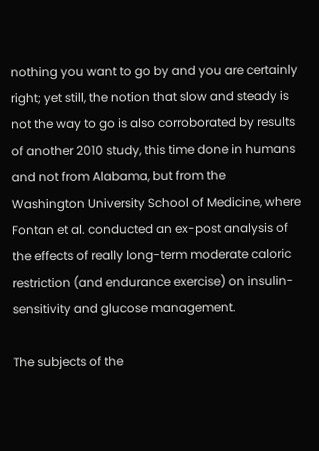nothing you want to go by and you are certainly right; yet still, the notion that slow and steady is not the way to go is also corroborated by results of another 2010 study, this time done in humans and not from Alabama, but from the Washington University School of Medicine, where Fontan et al. conducted an ex-post analysis of the effects of really long-term moderate caloric restriction (and endurance exercise) on insulin-sensitivity and glucose management.

The subjects of the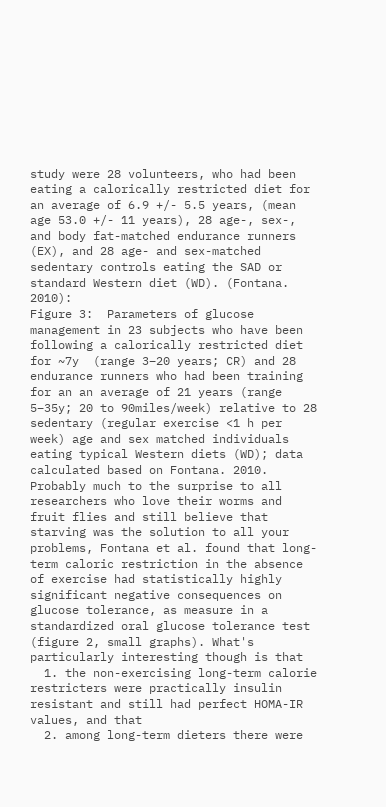study were 28 volunteers, who had been eating a calorically restricted diet for an average of 6.9 +/- 5.5 years, (mean age 53.0 +/- 11 years), 28 age-, sex-, and body fat-matched endurance runners (EX), and 28 age- and sex-matched sedentary controls eating the SAD or standard Western diet (WD). (Fontana. 2010):
Figure 3:  Parameters of glucose management in 23 subjects who have been following a calorically restricted diet for ~7y  (range 3–20 years; CR) and 28 endurance runners who had been training for an an average of 21 years (range 5–35y; 20 to 90miles/week) relative to 28 sedentary (regular exercise <1 h per week) age and sex matched individuals eating typical Western diets (WD); data calculated based on Fontana. 2010.
Probably much to the surprise to all researchers who love their worms and fruit flies and still believe that starving was the solution to all your problems, Fontana et al. found that long-term caloric restriction in the absence of exercise had statistically highly significant negative consequences on glucose tolerance, as measure in a standardized oral glucose tolerance test (figure 2, small graphs). What's particularly interesting though is that
  1. the non-exercising long-term calorie restricters were practically insulin resistant and still had perfect HOMA-IR values, and that
  2. among long-term dieters there were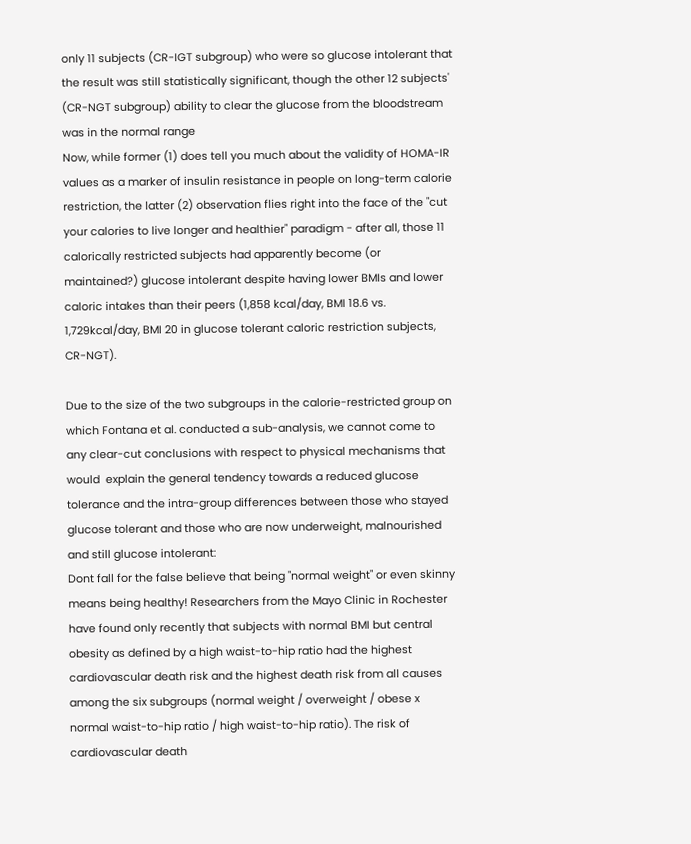only 11 subjects (CR-IGT subgroup) who were so glucose intolerant that the result was still statistically significant, though the other 12 subjects' (CR-NGT subgroup) ability to clear the glucose from the bloodstream was in the normal range
Now, while former (1) does tell you much about the validity of HOMA-IR values as a marker of insulin resistance in people on long-term calorie restriction, the latter (2) observation flies right into the face of the "cut your calories to live longer and healthier" paradigm - after all, those 11 calorically restricted subjects had apparently become (or maintained?) glucose intolerant despite having lower BMIs and lower caloric intakes than their peers (1,858 kcal/day, BMI 18.6 vs. 1,729kcal/day, BMI 20 in glucose tolerant caloric restriction subjects, CR-NGT).

Due to the size of the two subgroups in the calorie-restricted group on which Fontana et al. conducted a sub-analysis, we cannot come to any clear-cut conclusions with respect to physical mechanisms that would  explain the general tendency towards a reduced glucose tolerance and the intra-group differences between those who stayed glucose tolerant and those who are now underweight, malnourished and still glucose intolerant:
Dont fall for the false believe that being "normal weight" or even skinny means being healthy! Researchers from the Mayo Clinic in Rochester have found only recently that subjects with normal BMI but central obesity as defined by a high waist-to-hip ratio had the highest cardiovascular death risk and the highest death risk from all causes among the six subgroups (normal weight / overweight / obese x normal waist-to-hip ratio / high waist-to-hip ratio). The risk of cardiovascular death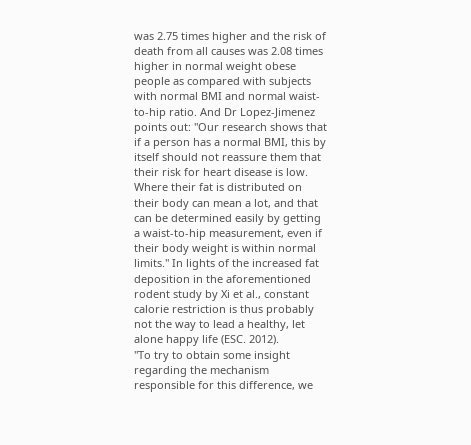was 2.75 times higher and the risk of death from all causes was 2.08 times higher in normal weight obese people as compared with subjects with normal BMI and normal waist-to-hip ratio. And Dr Lopez-Jimenez points out: "Our research shows that if a person has a normal BMI, this by itself should not reassure them that their risk for heart disease is low. Where their fat is distributed on their body can mean a lot, and that can be determined easily by getting a waist-to-hip measurement, even if their body weight is within normal limits." In lights of the increased fat deposition in the aforementioned rodent study by Xi et al., constant calorie restriction is thus probably not the way to lead a healthy, let alone happy life (ESC. 2012).
"To try to obtain some insight regarding the mechanism responsible for this difference, we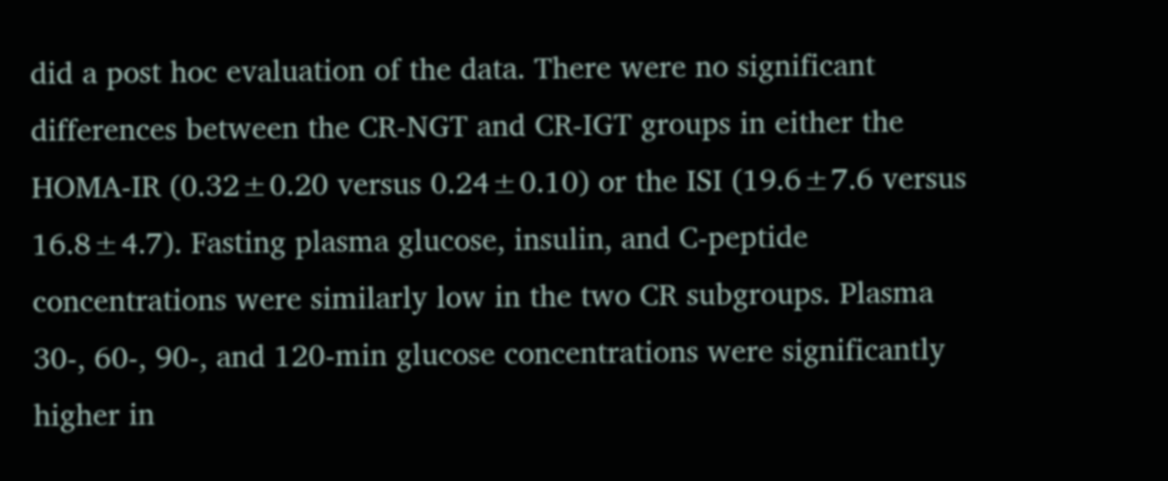did a post hoc evaluation of the data. There were no significant differences between the CR-NGT and CR-IGT groups in either the HOMA-IR (0.32±0.20 versus 0.24±0.10) or the ISI (19.6±7.6 versus 16.8±4.7). Fasting plasma glucose, insulin, and C-peptide concentrations were similarly low in the two CR subgroups. Plasma 30-, 60-, 90-, and 120-min glucose concentrations were significantly higher in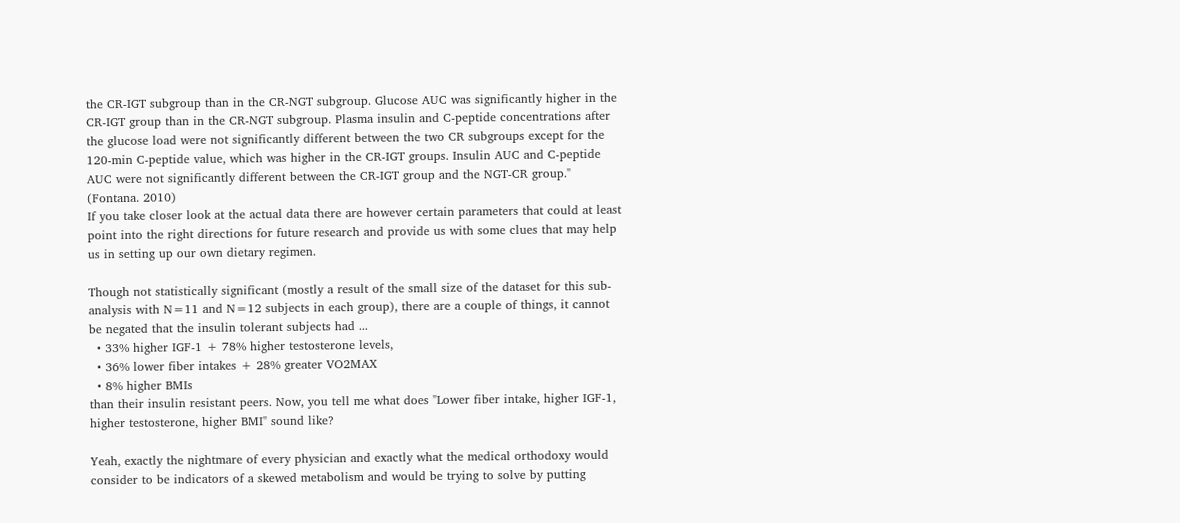the CR-IGT subgroup than in the CR-NGT subgroup. Glucose AUC was significantly higher in the CR-IGT group than in the CR-NGT subgroup. Plasma insulin and C-peptide concentrations after the glucose load were not significantly different between the two CR subgroups except for the 120-min C-peptide value, which was higher in the CR-IGT groups. Insulin AUC and C-peptide AUC were not significantly different between the CR-IGT group and the NGT-CR group." (Fontana. 2010)
If you take closer look at the actual data there are however certain parameters that could at least point into the right directions for future research and provide us with some clues that may help us in setting up our own dietary regimen.

Though not statistically significant (mostly a result of the small size of the dataset for this sub-analysis with N=11 and N=12 subjects in each group), there are a couple of things, it cannot be negated that the insulin tolerant subjects had ...
  • 33% higher IGF-1 + 78% higher testosterone levels,
  • 36% lower fiber intakes + 28% greater VO2MAX
  • 8% higher BMIs
than their insulin resistant peers. Now, you tell me what does "Lower fiber intake, higher IGF-1, higher testosterone, higher BMI" sound like?

Yeah, exactly the nightmare of every physician and exactly what the medical orthodoxy would consider to be indicators of a skewed metabolism and would be trying to solve by putting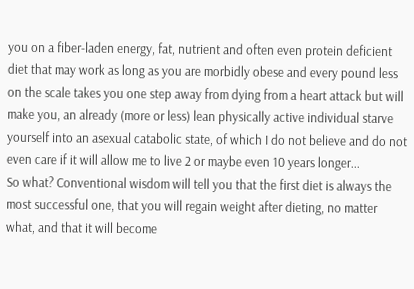you on a fiber-laden energy, fat, nutrient and often even protein deficient diet that may work as long as you are morbidly obese and every pound less on the scale takes you one step away from dying from a heart attack but will make you, an already (more or less) lean physically active individual starve yourself into an asexual catabolic state, of which I do not believe and do not even care if it will allow me to live 2 or maybe even 10 years longer...
So what? Conventional wisdom will tell you that the first diet is always the most successful one, that you will regain weight after dieting, no matter what, and that it will become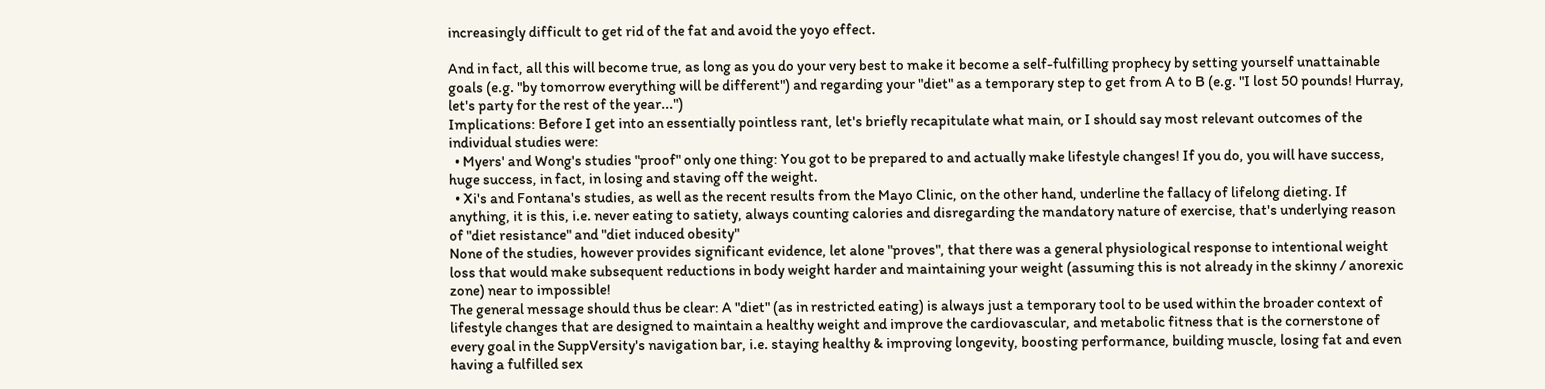increasingly difficult to get rid of the fat and avoid the yoyo effect.

And in fact, all this will become true, as long as you do your very best to make it become a self-fulfilling prophecy by setting yourself unattainable goals (e.g. "by tomorrow everything will be different") and regarding your "diet" as a temporary step to get from A to B (e.g. "I lost 50 pounds! Hurray, let's party for the rest of the year...")
Implications: Before I get into an essentially pointless rant, let's briefly recapitulate what main, or I should say most relevant outcomes of the individual studies were:
  • Myers' and Wong's studies "proof" only one thing: You got to be prepared to and actually make lifestyle changes! If you do, you will have success, huge success, in fact, in losing and staving off the weight.
  • Xi's and Fontana's studies, as well as the recent results from the Mayo Clinic, on the other hand, underline the fallacy of lifelong dieting. If anything, it is this, i.e. never eating to satiety, always counting calories and disregarding the mandatory nature of exercise, that's underlying reason of "diet resistance" and "diet induced obesity"
None of the studies, however provides significant evidence, let alone "proves", that there was a general physiological response to intentional weight loss that would make subsequent reductions in body weight harder and maintaining your weight (assuming this is not already in the skinny / anorexic zone) near to impossible!
The general message should thus be clear: A "diet" (as in restricted eating) is always just a temporary tool to be used within the broader context of lifestyle changes that are designed to maintain a healthy weight and improve the cardiovascular, and metabolic fitness that is the cornerstone of every goal in the SuppVersity's navigation bar, i.e. staying healthy & improving longevity, boosting performance, building muscle, losing fat and even having a fulfilled sex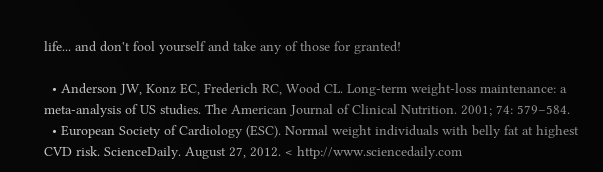life... and don't fool yourself and take any of those for granted!

  • Anderson JW, Konz EC, Frederich RC, Wood CL. Long-term weight-loss maintenance: a meta-analysis of US studies. The American Journal of Clinical Nutrition. 2001; 74: 579–584.
  • European Society of Cardiology (ESC). Normal weight individuals with belly fat at highest CVD risk. ScienceDaily. August 27, 2012. < http://www.sciencedaily.com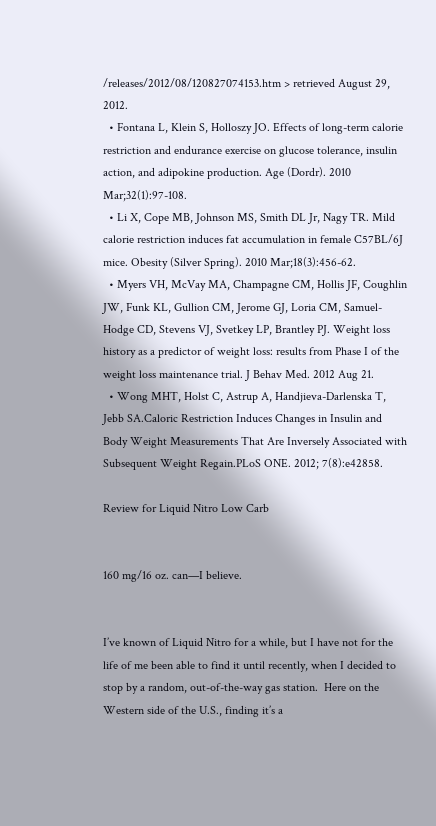/releases/2012/08/120827074153.htm > retrieved August 29, 2012.
  • Fontana L, Klein S, Holloszy JO. Effects of long-term calorie restriction and endurance exercise on glucose tolerance, insulin action, and adipokine production. Age (Dordr). 2010 Mar;32(1):97-108.
  • Li X, Cope MB, Johnson MS, Smith DL Jr, Nagy TR. Mild calorie restriction induces fat accumulation in female C57BL/6J mice. Obesity (Silver Spring). 2010 Mar;18(3):456-62.
  • Myers VH, McVay MA, Champagne CM, Hollis JF, Coughlin JW, Funk KL, Gullion CM, Jerome GJ, Loria CM, Samuel-Hodge CD, Stevens VJ, Svetkey LP, Brantley PJ. Weight loss history as a predictor of weight loss: results from Phase I of the weight loss maintenance trial. J Behav Med. 2012 Aug 21.
  • Wong MHT, Holst C, Astrup A, Handjieva-Darlenska T, Jebb SA.Caloric Restriction Induces Changes in Insulin and Body Weight Measurements That Are Inversely Associated with Subsequent Weight Regain.PLoS ONE. 2012; 7(8):e42858.

Review for Liquid Nitro Low Carb


160 mg/16 oz. can—I believe.


I’ve known of Liquid Nitro for a while, but I have not for the life of me been able to find it until recently, when I decided to stop by a random, out-of-the-way gas station.  Here on the Western side of the U.S., finding it’s a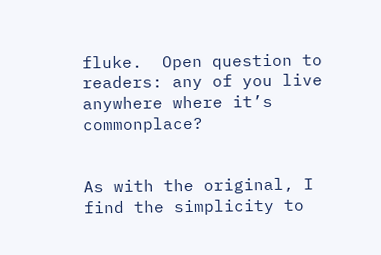fluke.  Open question to readers: any of you live anywhere where it’s commonplace?


As with the original, I find the simplicity to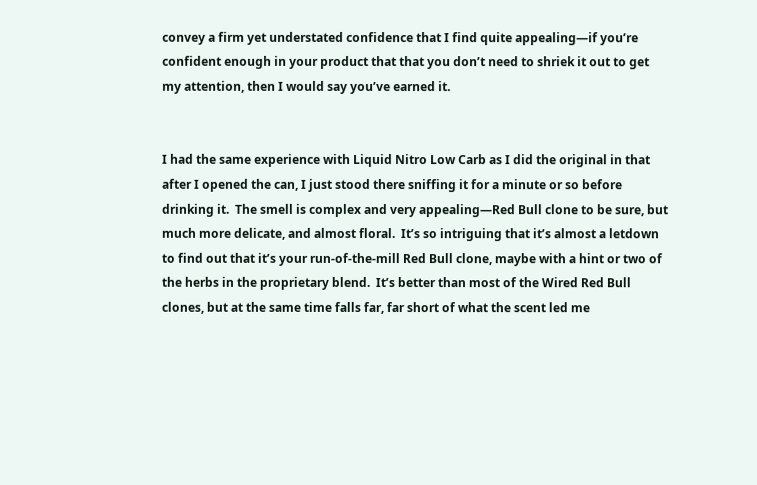convey a firm yet understated confidence that I find quite appealing—if you’re confident enough in your product that that you don’t need to shriek it out to get my attention, then I would say you’ve earned it.


I had the same experience with Liquid Nitro Low Carb as I did the original in that after I opened the can, I just stood there sniffing it for a minute or so before drinking it.  The smell is complex and very appealing—Red Bull clone to be sure, but much more delicate, and almost floral.  It’s so intriguing that it’s almost a letdown to find out that it’s your run-of-the-mill Red Bull clone, maybe with a hint or two of the herbs in the proprietary blend.  It’s better than most of the Wired Red Bull clones, but at the same time falls far, far short of what the scent led me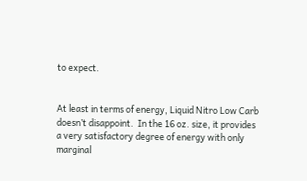to expect.


At least in terms of energy, Liquid Nitro Low Carb doesn’t disappoint.  In the 16 oz. size, it provides a very satisfactory degree of energy with only marginal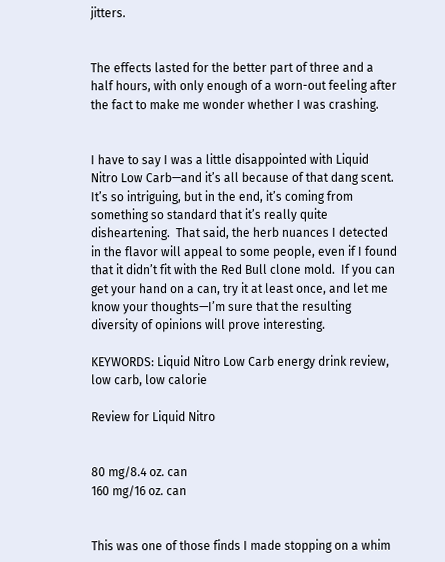jitters.


The effects lasted for the better part of three and a half hours, with only enough of a worn-out feeling after the fact to make me wonder whether I was crashing.


I have to say I was a little disappointed with Liquid Nitro Low Carb—and it’s all because of that dang scent.  It’s so intriguing, but in the end, it’s coming from something so standard that it’s really quite disheartening.  That said, the herb nuances I detected in the flavor will appeal to some people, even if I found that it didn’t fit with the Red Bull clone mold.  If you can get your hand on a can, try it at least once, and let me know your thoughts—I’m sure that the resulting diversity of opinions will prove interesting.

KEYWORDS: Liquid Nitro Low Carb energy drink review, low carb, low calorie

Review for Liquid Nitro


80 mg/8.4 oz. can
160 mg/16 oz. can


This was one of those finds I made stopping on a whim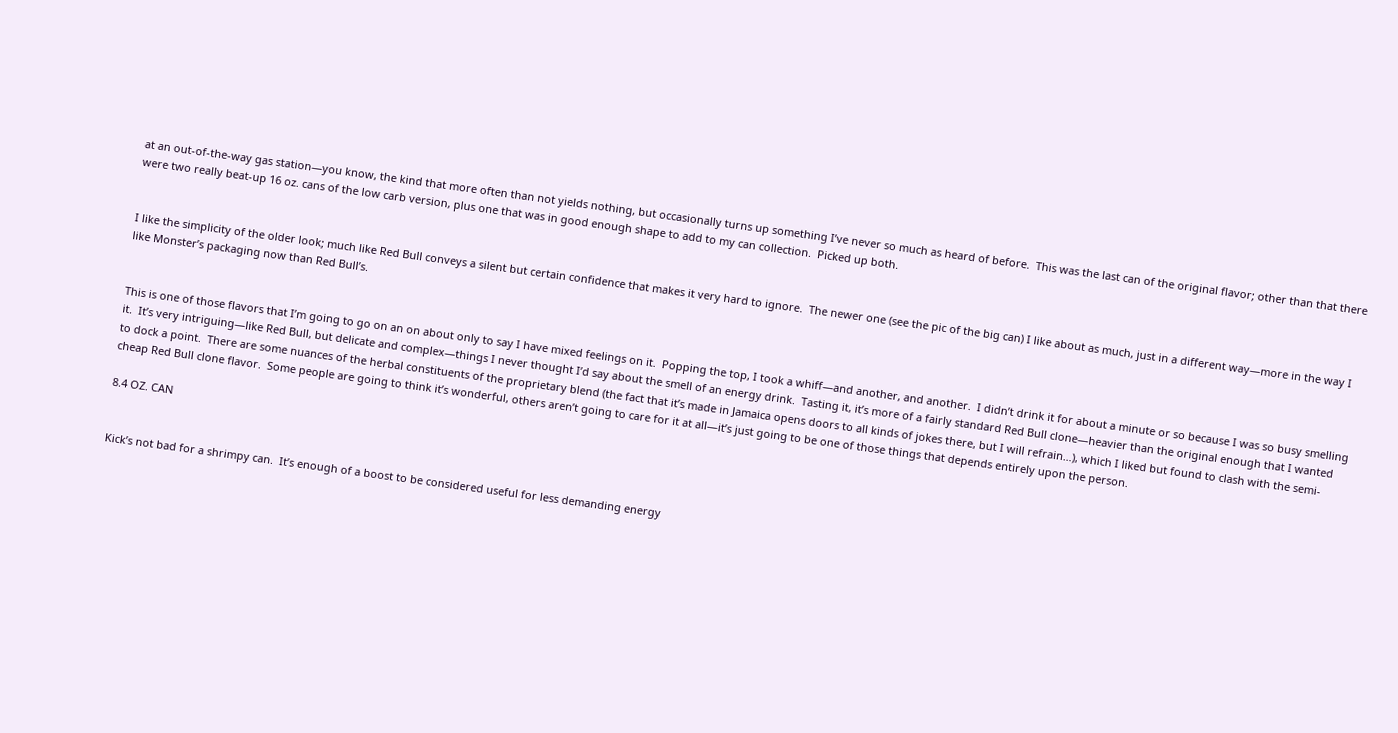at an out-of-the-way gas station—you know, the kind that more often than not yields nothing, but occasionally turns up something I’ve never so much as heard of before.  This was the last can of the original flavor; other than that there were two really beat-up 16 oz. cans of the low carb version, plus one that was in good enough shape to add to my can collection.  Picked up both.


I like the simplicity of the older look; much like Red Bull conveys a silent but certain confidence that makes it very hard to ignore.  The newer one (see the pic of the big can) I like about as much, just in a different way—more in the way I like Monster’s packaging now than Red Bull’s.


This is one of those flavors that I’m going to go on an on about only to say I have mixed feelings on it.  Popping the top, I took a whiff—and another, and another.  I didn’t drink it for about a minute or so because I was so busy smelling it.  It’s very intriguing—like Red Bull, but delicate and complex—things I never thought I’d say about the smell of an energy drink.  Tasting it, it’s more of a fairly standard Red Bull clone—heavier than the original enough that I wanted to dock a point.  There are some nuances of the herbal constituents of the proprietary blend (the fact that it’s made in Jamaica opens doors to all kinds of jokes there, but I will refrain…), which I liked but found to clash with the semi-cheap Red Bull clone flavor.  Some people are going to think it’s wonderful, others aren’t going to care for it at all—it’s just going to be one of those things that depends entirely upon the person.

8.4 OZ. CAN


Kick’s not bad for a shrimpy can.  It’s enough of a boost to be considered useful for less demanding energy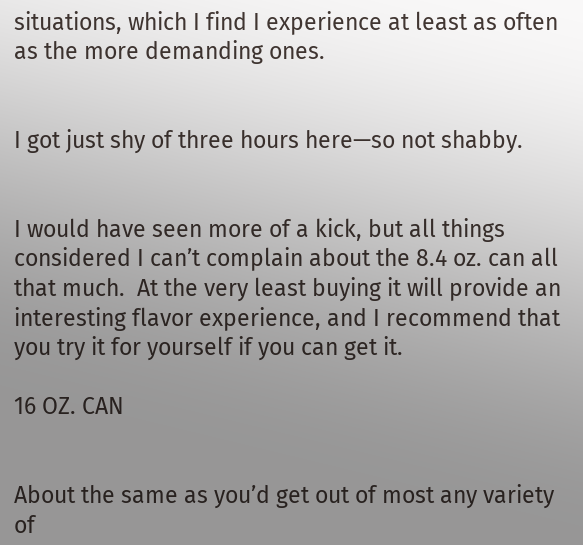situations, which I find I experience at least as often as the more demanding ones.


I got just shy of three hours here—so not shabby.


I would have seen more of a kick, but all things considered I can’t complain about the 8.4 oz. can all that much.  At the very least buying it will provide an interesting flavor experience, and I recommend that you try it for yourself if you can get it.

16 OZ. CAN


About the same as you’d get out of most any variety of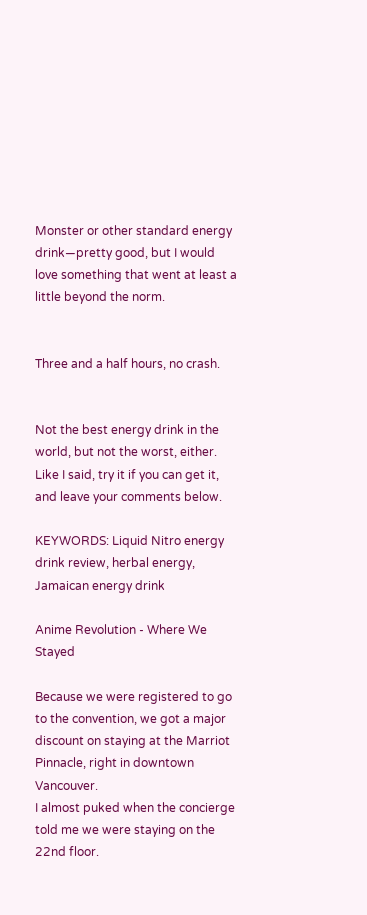Monster or other standard energy drink—pretty good, but I would love something that went at least a little beyond the norm.


Three and a half hours, no crash.


Not the best energy drink in the world, but not the worst, either.  Like I said, try it if you can get it, and leave your comments below.

KEYWORDS: Liquid Nitro energy drink review, herbal energy, Jamaican energy drink

Anime Revolution - Where We Stayed

Because we were registered to go to the convention, we got a major discount on staying at the Marriot Pinnacle, right in downtown Vancouver.
I almost puked when the concierge told me we were staying on the 22nd floor.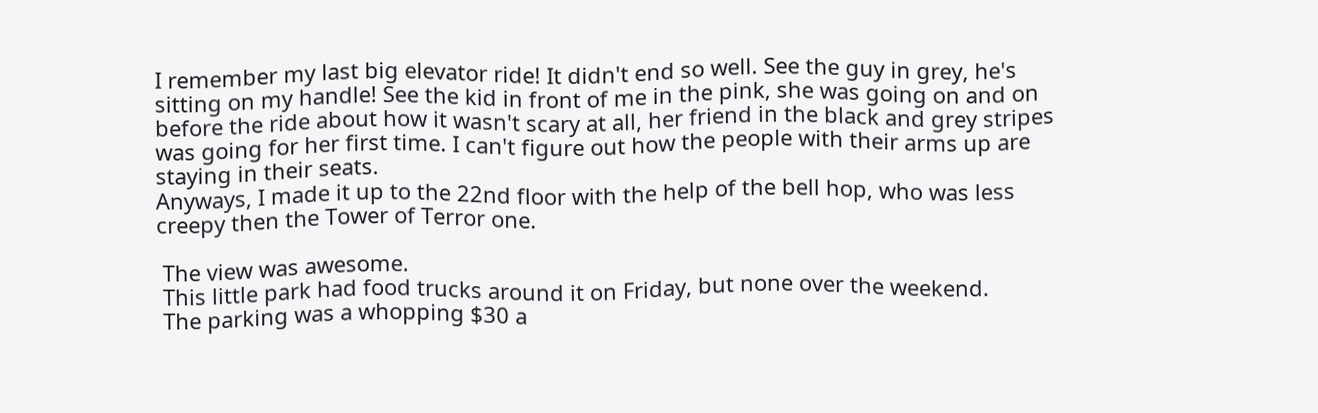I remember my last big elevator ride! It didn't end so well. See the guy in grey, he's sitting on my handle! See the kid in front of me in the pink, she was going on and on before the ride about how it wasn't scary at all, her friend in the black and grey stripes was going for her first time. I can't figure out how the people with their arms up are staying in their seats.
Anyways, I made it up to the 22nd floor with the help of the bell hop, who was less creepy then the Tower of Terror one.

 The view was awesome.
 This little park had food trucks around it on Friday, but none over the weekend.
 The parking was a whopping $30 a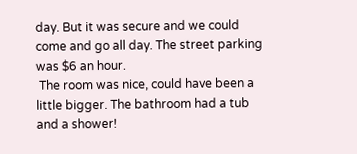day. But it was secure and we could come and go all day. The street parking was $6 an hour.
 The room was nice, could have been a little bigger. The bathroom had a tub and a shower!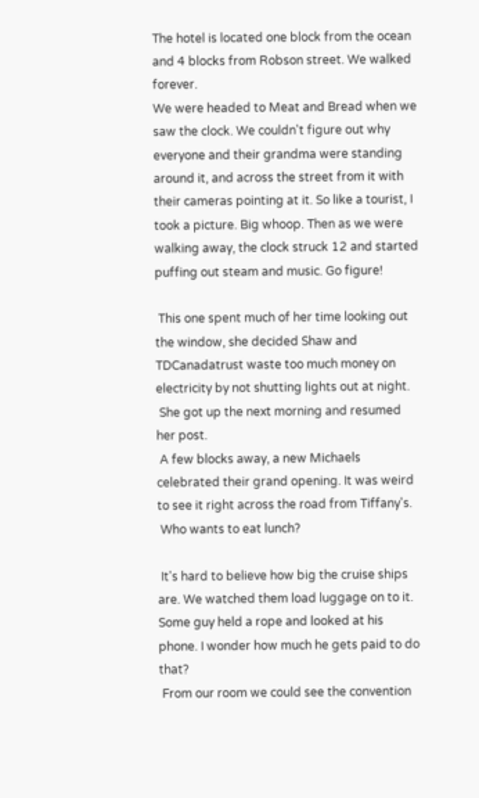The hotel is located one block from the ocean and 4 blocks from Robson street. We walked forever.
We were headed to Meat and Bread when we saw the clock. We couldn't figure out why everyone and their grandma were standing around it, and across the street from it with their cameras pointing at it. So like a tourist, I took a picture. Big whoop. Then as we were walking away, the clock struck 12 and started puffing out steam and music. Go figure!

 This one spent much of her time looking out the window, she decided Shaw and TDCanadatrust waste too much money on electricity by not shutting lights out at night.
 She got up the next morning and resumed her post.
 A few blocks away, a new Michaels celebrated their grand opening. It was weird to see it right across the road from Tiffany's.
 Who wants to eat lunch?

 It's hard to believe how big the cruise ships are. We watched them load luggage on to it. Some guy held a rope and looked at his phone. I wonder how much he gets paid to do that?
 From our room we could see the convention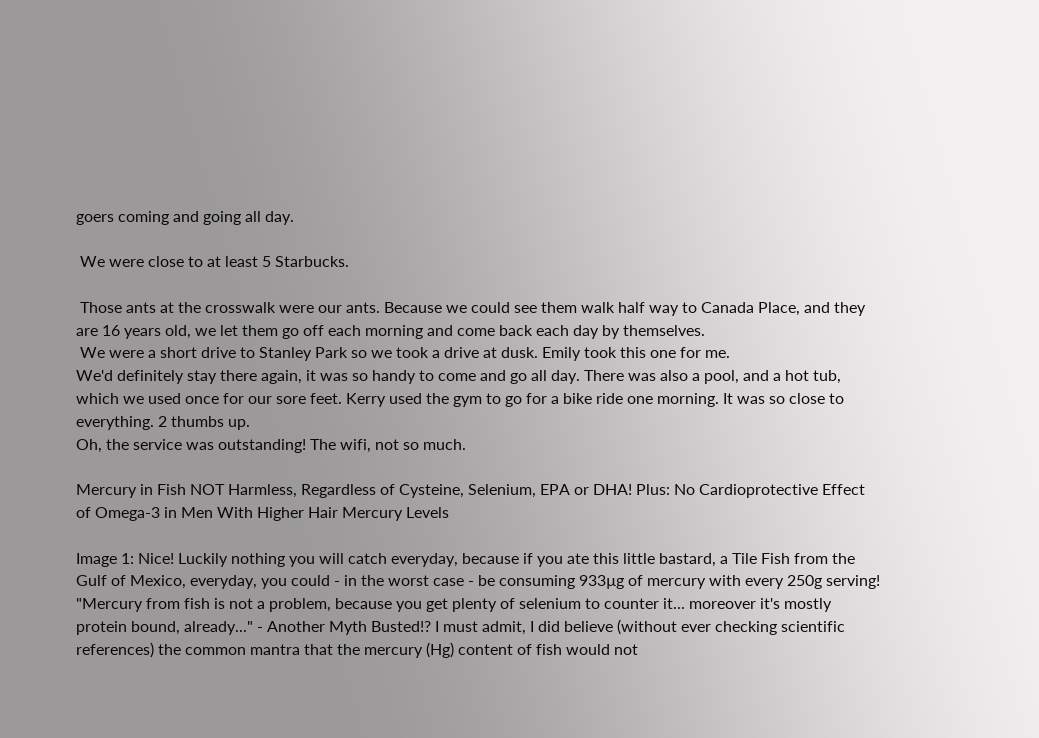goers coming and going all day.

 We were close to at least 5 Starbucks.

 Those ants at the crosswalk were our ants. Because we could see them walk half way to Canada Place, and they are 16 years old, we let them go off each morning and come back each day by themselves.
 We were a short drive to Stanley Park so we took a drive at dusk. Emily took this one for me.
We'd definitely stay there again, it was so handy to come and go all day. There was also a pool, and a hot tub, which we used once for our sore feet. Kerry used the gym to go for a bike ride one morning. It was so close to everything. 2 thumbs up.
Oh, the service was outstanding! The wifi, not so much.

Mercury in Fish NOT Harmless, Regardless of Cysteine, Selenium, EPA or DHA! Plus: No Cardioprotective Effect of Omega-3 in Men With Higher Hair Mercury Levels

Image 1: Nice! Luckily nothing you will catch everyday, because if you ate this little bastard, a Tile Fish from the Gulf of Mexico, everyday, you could - in the worst case - be consuming 933µg of mercury with every 250g serving!
"Mercury from fish is not a problem, because you get plenty of selenium to counter it... moreover it's mostly protein bound, already..." - Another Myth Busted!? I must admit, I did believe (without ever checking scientific references) the common mantra that the mercury (Hg) content of fish would not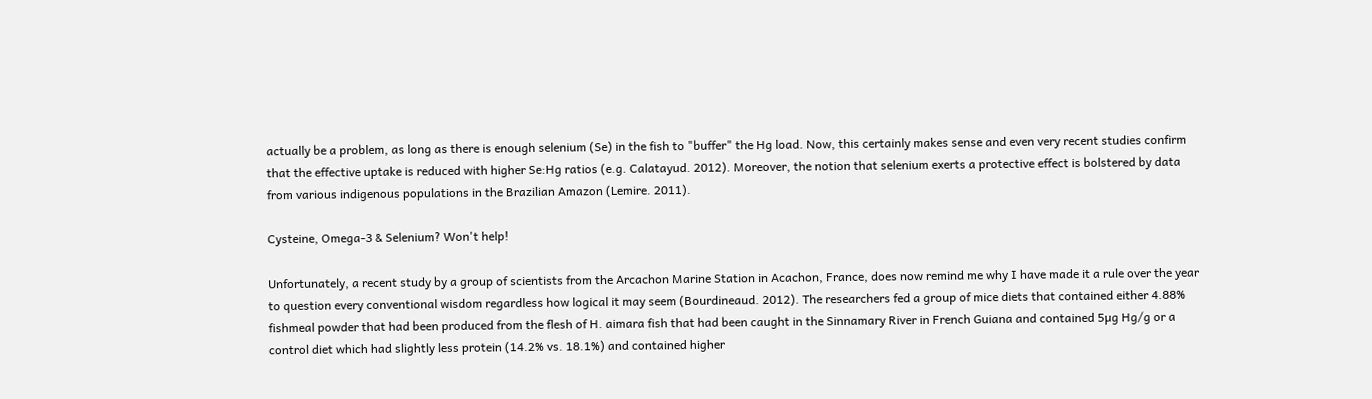actually be a problem, as long as there is enough selenium (Se) in the fish to "buffer" the Hg load. Now, this certainly makes sense and even very recent studies confirm that the effective uptake is reduced with higher Se:Hg ratios (e.g. Calatayud. 2012). Moreover, the notion that selenium exerts a protective effect is bolstered by data from various indigenous populations in the Brazilian Amazon (Lemire. 2011).

Cysteine, Omega-3 & Selenium? Won't help!

Unfortunately, a recent study by a group of scientists from the Arcachon Marine Station in Acachon, France, does now remind me why I have made it a rule over the year to question every conventional wisdom regardless how logical it may seem (Bourdineaud. 2012). The researchers fed a group of mice diets that contained either 4.88% fishmeal powder that had been produced from the flesh of H. aimara fish that had been caught in the Sinnamary River in French Guiana and contained 5µg Hg/g or a control diet which had slightly less protein (14.2% vs. 18.1%) and contained higher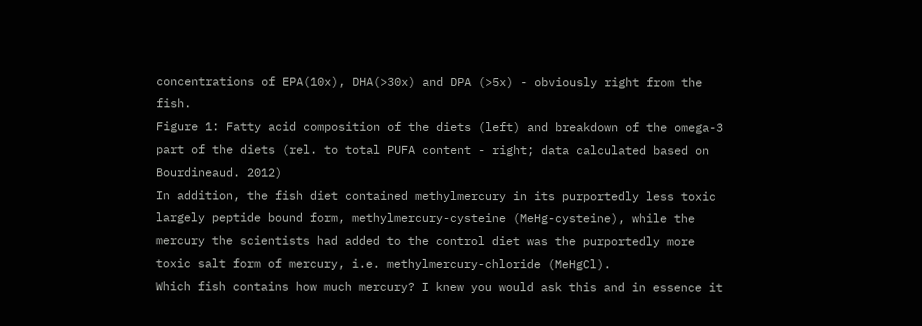concentrations of EPA(10x), DHA(>30x) and DPA (>5x) - obviously right from the fish.
Figure 1: Fatty acid composition of the diets (left) and breakdown of the omega-3 part of the diets (rel. to total PUFA content - right; data calculated based on Bourdineaud. 2012)
In addition, the fish diet contained methylmercury in its purportedly less toxic largely peptide bound form, methylmercury-cysteine (MeHg-cysteine), while the mercury the scientists had added to the control diet was the purportedly more toxic salt form of mercury, i.e. methylmercury-chloride (MeHgCl).
Which fish contains how much mercury? I knew you would ask this and in essence it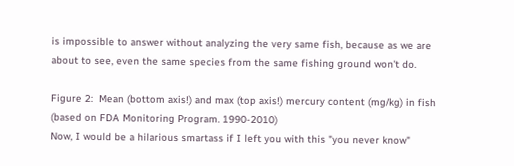is impossible to answer without analyzing the very same fish, because as we are about to see, even the same species from the same fishing ground won't do.

Figure 2:  Mean (bottom axis!) and max (top axis!) mercury content (mg/kg) in fish (based on FDA Monitoring Program. 1990-2010)
Now, I would be a hilarious smartass if I left you with this "you never know"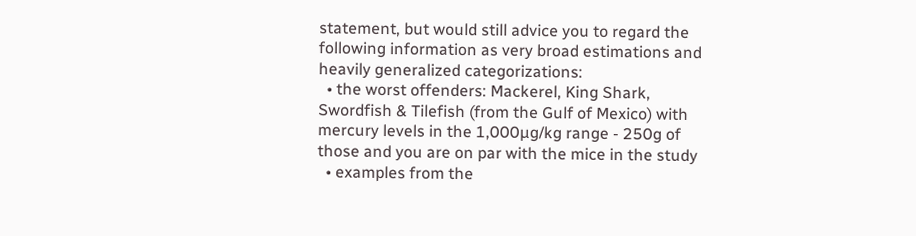statement, but would still advice you to regard the following information as very broad estimations and heavily generalized categorizations:
  • the worst offenders: Mackerel, King Shark, Swordfish & Tilefish (from the Gulf of Mexico) with mercury levels in the 1,000µg/kg range - 250g of those and you are on par with the mice in the study
  • examples from the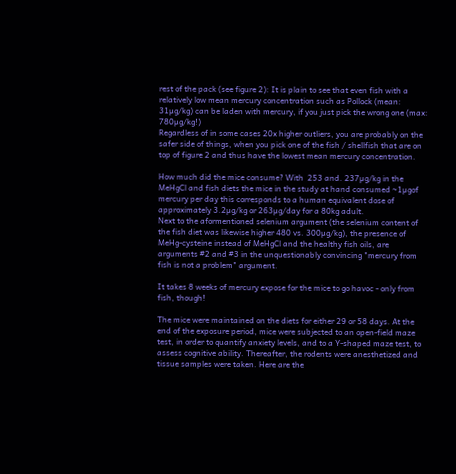rest of the pack (see figure 2): It is plain to see that even fish with a relatively low mean mercury concentration such as Pollock (mean: 31µg/kg) can be laden with mercury, if you just pick the wrong one (max: 780µg/kg!)
Regardless of in some cases 20x higher outliers, you are probably on the safer side of things, when you pick one of the fish / shellfish that are on top of figure 2 and thus have the lowest mean mercury concentration.

How much did the mice consume? With  253 and. 237µg/kg in the MeHgCl and fish diets the mice in the study at hand consumed ~1µgof mercury per day this corresponds to a human equivalent dose of approximately 3.2µg/kg or 263µg/day for a 80kg adult.
Next to the aformentioned selenium argument (the selenium content of the fish diet was likewise higher 480 vs. 300µg/kg), the presence of MeHg-cysteine instead of MeHgCl and the healthy fish oils, are arguments #2 and #3 in the unquestionably convincing "mercury from fish is not a problem" argument.

It takes 8 weeks of mercury expose for the mice to go havoc - only from fish, though!

The mice were maintained on the diets for either 29 or 58 days. At the end of the exposure period, mice were subjected to an open-field maze test, in order to quantify anxiety levels, and to a Y-shaped maze test, to assess cognitive ability. Thereafter, the rodents were anesthetized and tissue samples were taken. Here are the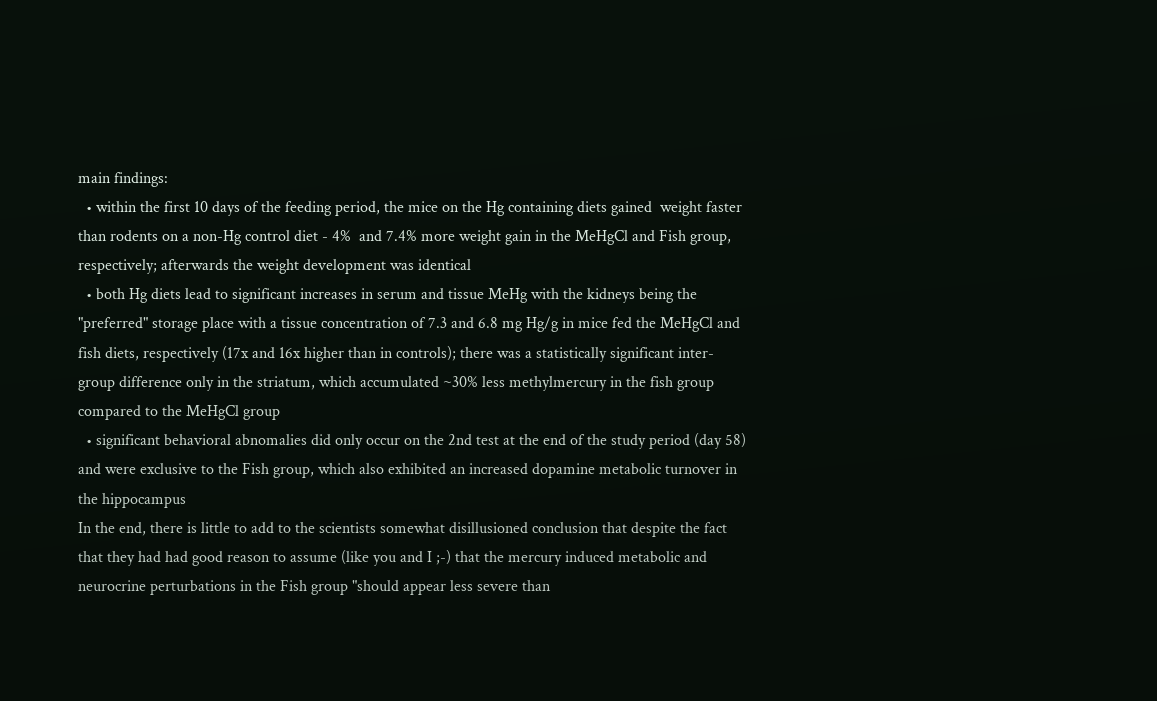main findings:
  • within the first 10 days of the feeding period, the mice on the Hg containing diets gained  weight faster than rodents on a non-Hg control diet - 4%  and 7.4% more weight gain in the MeHgCl and Fish group, respectively; afterwards the weight development was identical
  • both Hg diets lead to significant increases in serum and tissue MeHg with the kidneys being the "preferred" storage place with a tissue concentration of 7.3 and 6.8 mg Hg/g in mice fed the MeHgCl and fish diets, respectively (17x and 16x higher than in controls); there was a statistically significant inter-group difference only in the striatum, which accumulated ~30% less methylmercury in the fish group compared to the MeHgCl group
  • significant behavioral abnomalies did only occur on the 2nd test at the end of the study period (day 58) and were exclusive to the Fish group, which also exhibited an increased dopamine metabolic turnover in the hippocampus
In the end, there is little to add to the scientists somewhat disillusioned conclusion that despite the fact that they had had good reason to assume (like you and I ;-) that the mercury induced metabolic and neurocrine perturbations in the Fish group "should appear less severe than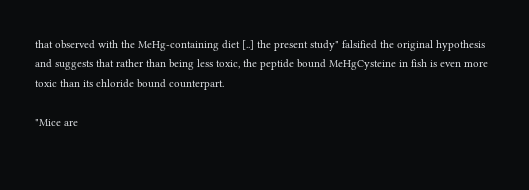that observed with the MeHg-containing diet [..] the present study" falsified the original hypothesis and suggests that rather than being less toxic, the peptide bound MeHgCysteine in fish is even more toxic than its chloride bound counterpart.

"Mice are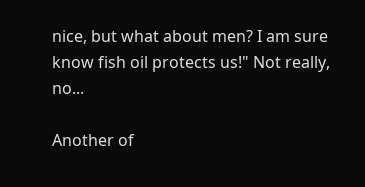nice, but what about men? I am sure know fish oil protects us!" Not really, no...

Another of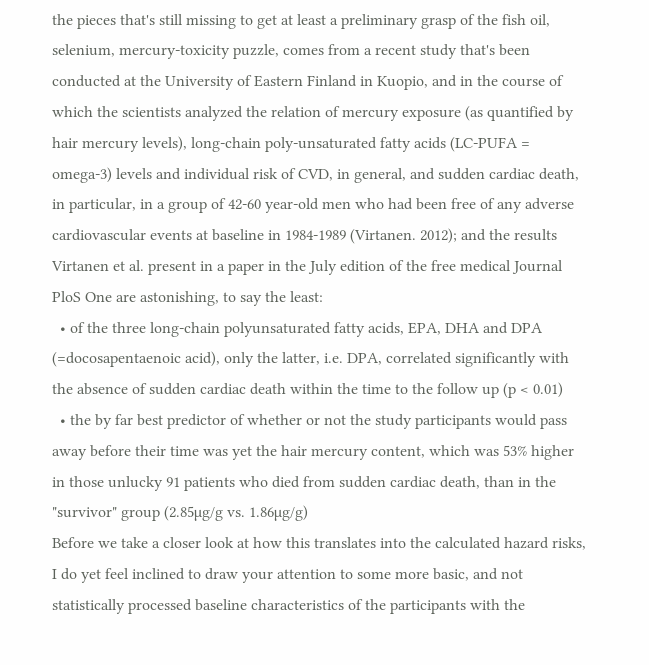the pieces that's still missing to get at least a preliminary grasp of the fish oil, selenium, mercury-toxicity puzzle, comes from a recent study that's been conducted at the University of Eastern Finland in Kuopio, and in the course of which the scientists analyzed the relation of mercury exposure (as quantified by hair mercury levels), long-chain poly-unsaturated fatty acids (LC-PUFA = omega-3) levels and individual risk of CVD, in general, and sudden cardiac death, in particular, in a group of 42-60 year-old men who had been free of any adverse cardiovascular events at baseline in 1984-1989 (Virtanen. 2012); and the results Virtanen et al. present in a paper in the July edition of the free medical Journal PloS One are astonishing, to say the least:
  • of the three long-chain polyunsaturated fatty acids, EPA, DHA and DPA (=docosapentaenoic acid), only the latter, i.e. DPA, correlated significantly with the absence of sudden cardiac death within the time to the follow up (p < 0.01)
  • the by far best predictor of whether or not the study participants would pass away before their time was yet the hair mercury content, which was 53% higher in those unlucky 91 patients who died from sudden cardiac death, than in the "survivor" group (2.85µg/g vs. 1.86µg/g)
Before we take a closer look at how this translates into the calculated hazard risks, I do yet feel inclined to draw your attention to some more basic, and not statistically processed baseline characteristics of the participants with the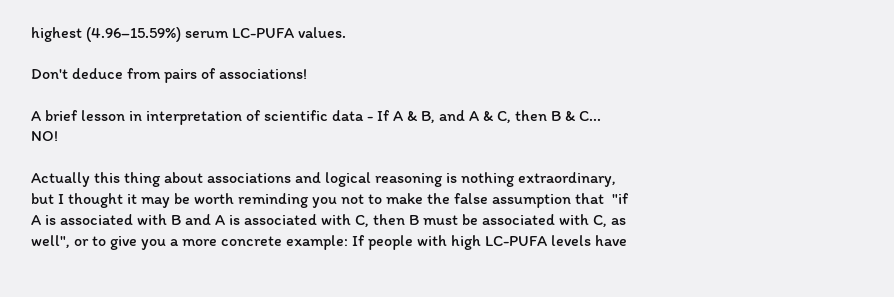highest (4.96–15.59%) serum LC-PUFA values.

Don't deduce from pairs of associations!

A brief lesson in interpretation of scientific data - If A & B, and A & C, then B & C... NO!

Actually this thing about associations and logical reasoning is nothing extraordinary, but I thought it may be worth reminding you not to make the false assumption that  "if A is associated with B and A is associated with C, then B must be associated with C, as well", or to give you a more concrete example: If people with high LC-PUFA levels have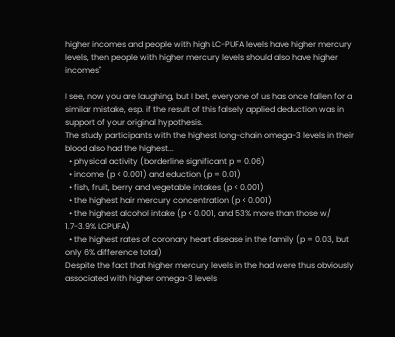higher incomes and people with high LC-PUFA levels have higher mercury levels, then people with higher mercury levels should also have higher incomes"

I see, now you are laughing, but I bet, everyone of us has once fallen for a similar mistake, esp. if the result of this falsely applied deduction was in support of your original hypothesis.
The study participants with the highest long-chain omega-3 levels in their blood also had the highest...
  • physical activity (borderline significant p = 0.06)
  • income (p < 0.001) and eduction (p = 0.01)
  • fish, fruit, berry and vegetable intakes (p < 0.001)
  • the highest hair mercury concentration (p < 0.001)
  • the highest alcohol intake (p < 0.001, and 53% more than those w/ 1.7-3.9% LCPUFA)
  • the highest rates of coronary heart disease in the family (p = 0.03, but only 6% difference total)
Despite the fact that higher mercury levels in the had were thus obviously associated with higher omega-3 levels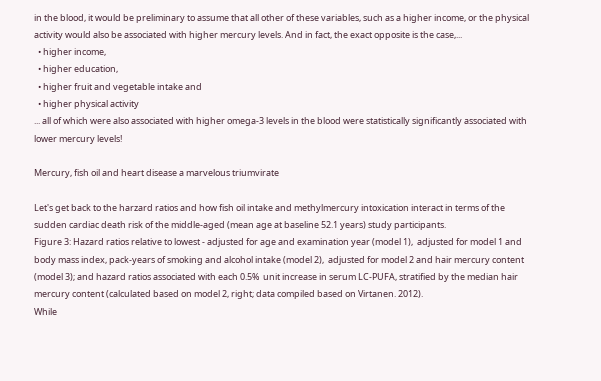in the blood, it would be preliminary to assume that all other of these variables, such as a higher income, or the physical activity would also be associated with higher mercury levels. And in fact, the exact opposite is the case,...
  • higher income,
  • higher education,
  • higher fruit and vegetable intake and
  • higher physical activity
... all of which were also associated with higher omega-3 levels in the blood were statistically significantly associated with lower mercury levels!

Mercury, fish oil and heart disease a marvelous triumvirate

Let's get back to the harzard ratios and how fish oil intake and methylmercury intoxication interact in terms of the sudden cardiac death risk of the middle-aged (mean age at baseline 52.1 years) study participants.
Figure 3: Hazard ratios relative to lowest - adjusted for age and examination year (model 1),  adjusted for model 1 and body mass index, pack-years of smoking and alcohol intake (model 2),  adjusted for model 2 and hair mercury content (model 3); and hazard ratios associated with each 0.5%  unit increase in serum LC-PUFA, stratified by the median hair mercury content (calculated based on model 2, right; data compiled based on Virtanen. 2012).
While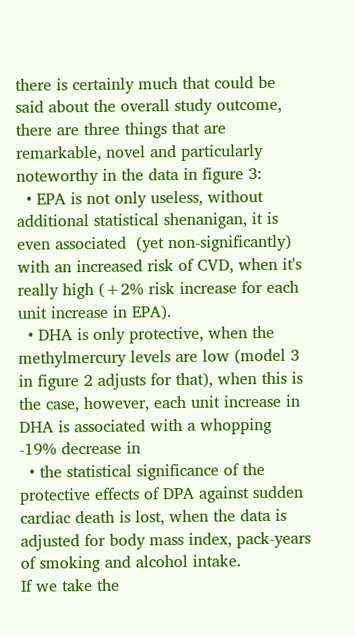there is certainly much that could be said about the overall study outcome, there are three things that are remarkable, novel and particularly noteworthy in the data in figure 3:
  • EPA is not only useless, without additional statistical shenanigan, it is even associated  (yet non-significantly) with an increased risk of CVD, when it's really high (+2% risk increase for each unit increase in EPA).
  • DHA is only protective, when the methylmercury levels are low (model 3 in figure 2 adjusts for that), when this is the case, however, each unit increase in DHA is associated with a whopping -19% decrease in
  • the statistical significance of the protective effects of DPA against sudden cardiac death is lost, when the data is adjusted for body mass index, pack-years of smoking and alcohol intake.
If we take the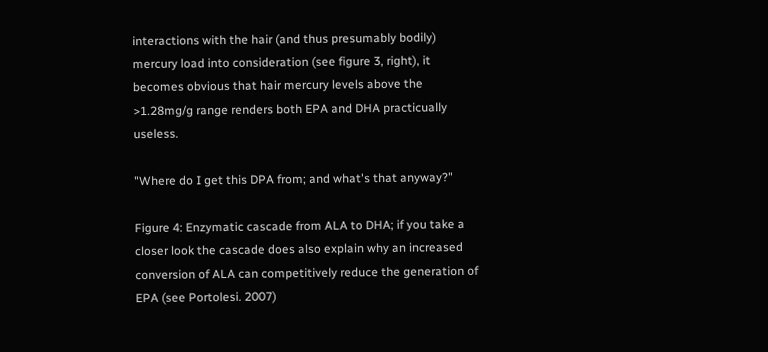interactions with the hair (and thus presumably bodily) mercury load into consideration (see figure 3, right), it becomes obvious that hair mercury levels above the >1.28mg/g range renders both EPA and DHA practicually useless.

"Where do I get this DPA from; and what's that anyway?"

Figure 4: Enzymatic cascade from ALA to DHA; if you take a closer look the cascade does also explain why an increased conversion of ALA can competitively reduce the generation of EPA (see Portolesi. 2007)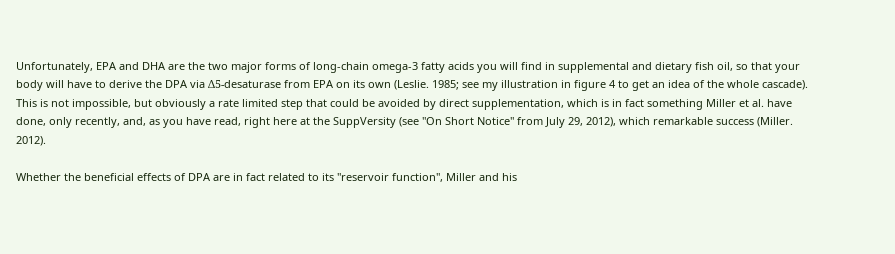Unfortunately, EPA and DHA are the two major forms of long-chain omega-3 fatty acids you will find in supplemental and dietary fish oil, so that your body will have to derive the DPA via Δ5-desaturase from EPA on its own (Leslie. 1985; see my illustration in figure 4 to get an idea of the whole cascade). This is not impossible, but obviously a rate limited step that could be avoided by direct supplementation, which is in fact something Miller et al. have done, only recently, and, as you have read, right here at the SuppVersity (see "On Short Notice" from July 29, 2012), which remarkable success (Miller. 2012).

Whether the beneficial effects of DPA are in fact related to its "reservoir function", Miller and his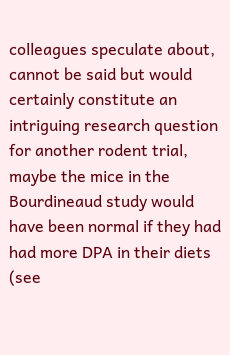colleagues speculate about, cannot be said but would certainly constitute an intriguing research question for another rodent trial, maybe the mice in the Bourdineaud study would have been normal if they had had more DPA in their diets (see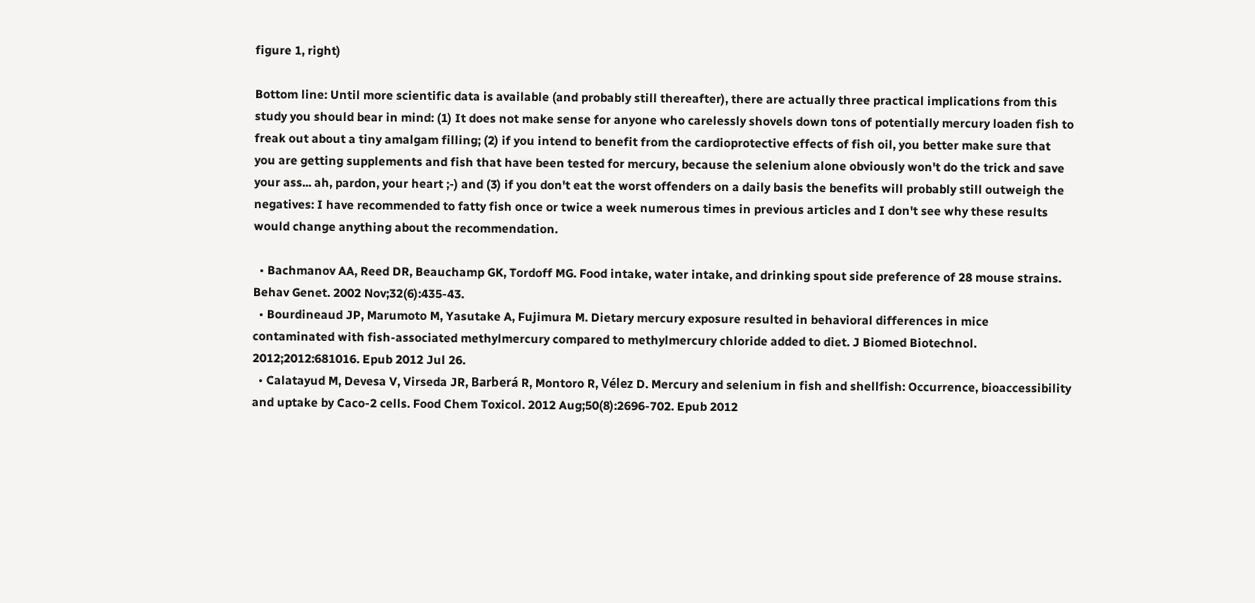figure 1, right)

Bottom line: Until more scientific data is available (and probably still thereafter), there are actually three practical implications from this study you should bear in mind: (1) It does not make sense for anyone who carelessly shovels down tons of potentially mercury loaden fish to freak out about a tiny amalgam filling; (2) if you intend to benefit from the cardioprotective effects of fish oil, you better make sure that you are getting supplements and fish that have been tested for mercury, because the selenium alone obviously won't do the trick and save your ass... ah, pardon, your heart ;-) and (3) if you don't eat the worst offenders on a daily basis the benefits will probably still outweigh the negatives: I have recommended to fatty fish once or twice a week numerous times in previous articles and I don't see why these results would change anything about the recommendation.

  • Bachmanov AA, Reed DR, Beauchamp GK, Tordoff MG. Food intake, water intake, and drinking spout side preference of 28 mouse strains. Behav Genet. 2002 Nov;32(6):435-43.
  • Bourdineaud JP, Marumoto M, Yasutake A, Fujimura M. Dietary mercury exposure resulted in behavioral differences in mice contaminated with fish-associated methylmercury compared to methylmercury chloride added to diet. J Biomed Biotechnol. 2012;2012:681016. Epub 2012 Jul 26.
  • Calatayud M, Devesa V, Virseda JR, Barberá R, Montoro R, Vélez D. Mercury and selenium in fish and shellfish: Occurrence, bioaccessibility and uptake by Caco-2 cells. Food Chem Toxicol. 2012 Aug;50(8):2696-702. Epub 2012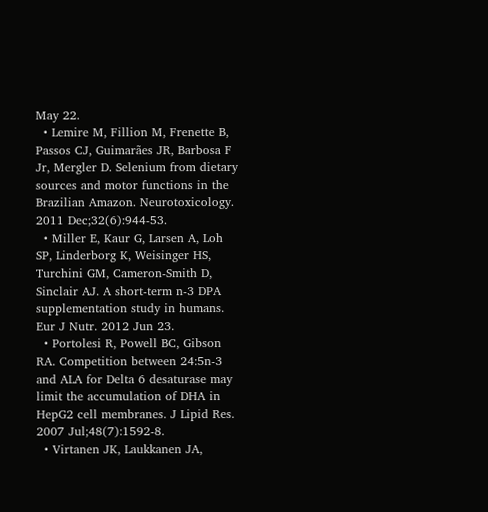May 22.
  • Lemire M, Fillion M, Frenette B, Passos CJ, Guimarães JR, Barbosa F Jr, Mergler D. Selenium from dietary sources and motor functions in the Brazilian Amazon. Neurotoxicology. 2011 Dec;32(6):944-53.
  • Miller E, Kaur G, Larsen A, Loh SP, Linderborg K, Weisinger HS, Turchini GM, Cameron-Smith D, Sinclair AJ. A short-term n-3 DPA supplementation study in humans. Eur J Nutr. 2012 Jun 23.
  • Portolesi R, Powell BC, Gibson RA. Competition between 24:5n-3 and ALA for Delta 6 desaturase may limit the accumulation of DHA in HepG2 cell membranes. J Lipid Res. 2007 Jul;48(7):1592-8.
  • Virtanen JK, Laukkanen JA,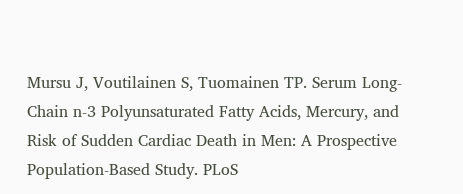Mursu J, Voutilainen S, Tuomainen TP. Serum Long-Chain n-3 Polyunsaturated Fatty Acids, Mercury, and Risk of Sudden Cardiac Death in Men: A Prospective Population-Based Study. PLoS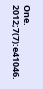One. 2012;7(7):e41046.